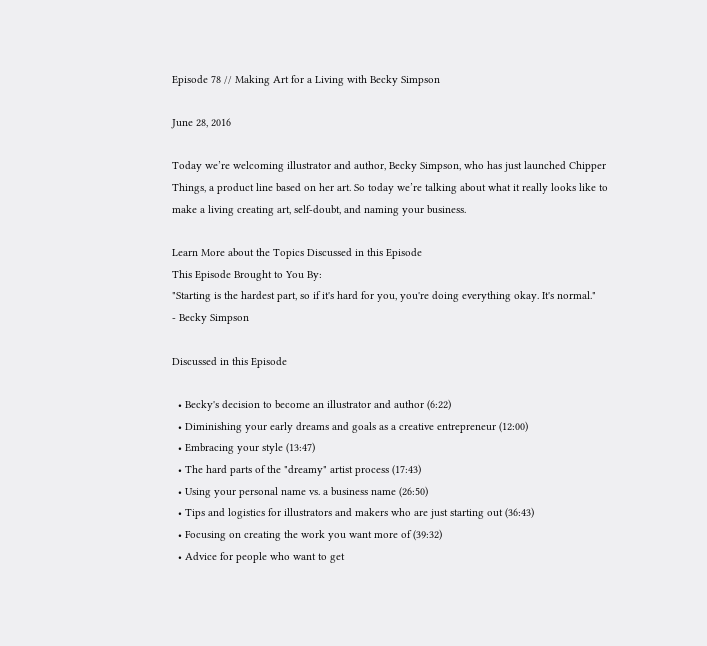Episode 78 // Making Art for a Living with Becky Simpson

June 28, 2016

Today we’re welcoming illustrator and author, Becky Simpson, who has just launched Chipper Things, a product line based on her art. So today we’re talking about what it really looks like to make a living creating art, self-doubt, and naming your business.

Learn More about the Topics Discussed in this Episode
This Episode Brought to You By:
"Starting is the hardest part, so if it's hard for you, you're doing everything okay. It's normal."
- Becky Simpson

Discussed in this Episode

  • Becky's decision to become an illustrator and author (6:22)
  • Diminishing your early dreams and goals as a creative entrepreneur (12:00)
  • Embracing your style (13:47)
  • The hard parts of the "dreamy" artist process (17:43)
  • Using your personal name vs. a business name (26:50)
  • Tips and logistics for illustrators and makers who are just starting out (36:43)
  • Focusing on creating the work you want more of (39:32)
  • Advice for people who want to get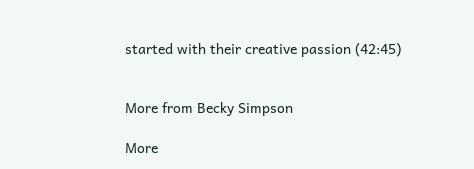started with their creative passion (42:45)


More from Becky Simpson

More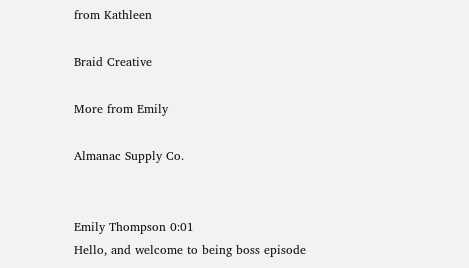from Kathleen

Braid Creative

More from Emily

Almanac Supply Co.


Emily Thompson 0:01
Hello, and welcome to being boss episode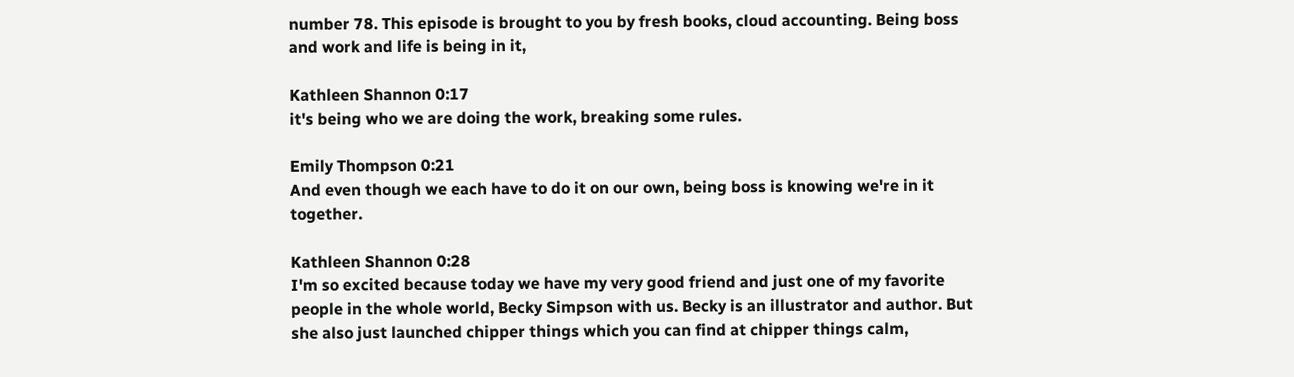number 78. This episode is brought to you by fresh books, cloud accounting. Being boss and work and life is being in it,

Kathleen Shannon 0:17
it's being who we are doing the work, breaking some rules.

Emily Thompson 0:21
And even though we each have to do it on our own, being boss is knowing we're in it together.

Kathleen Shannon 0:28
I'm so excited because today we have my very good friend and just one of my favorite people in the whole world, Becky Simpson with us. Becky is an illustrator and author. But she also just launched chipper things which you can find at chipper things calm,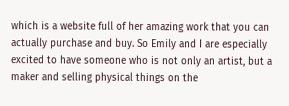which is a website full of her amazing work that you can actually purchase and buy. So Emily and I are especially excited to have someone who is not only an artist, but a maker and selling physical things on the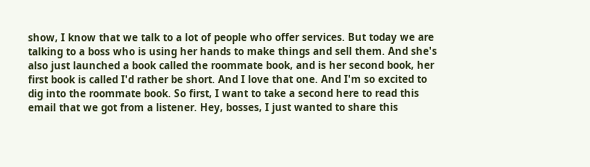show, I know that we talk to a lot of people who offer services. But today we are talking to a boss who is using her hands to make things and sell them. And she's also just launched a book called the roommate book, and is her second book, her first book is called I'd rather be short. And I love that one. And I'm so excited to dig into the roommate book. So first, I want to take a second here to read this email that we got from a listener. Hey, bosses, I just wanted to share this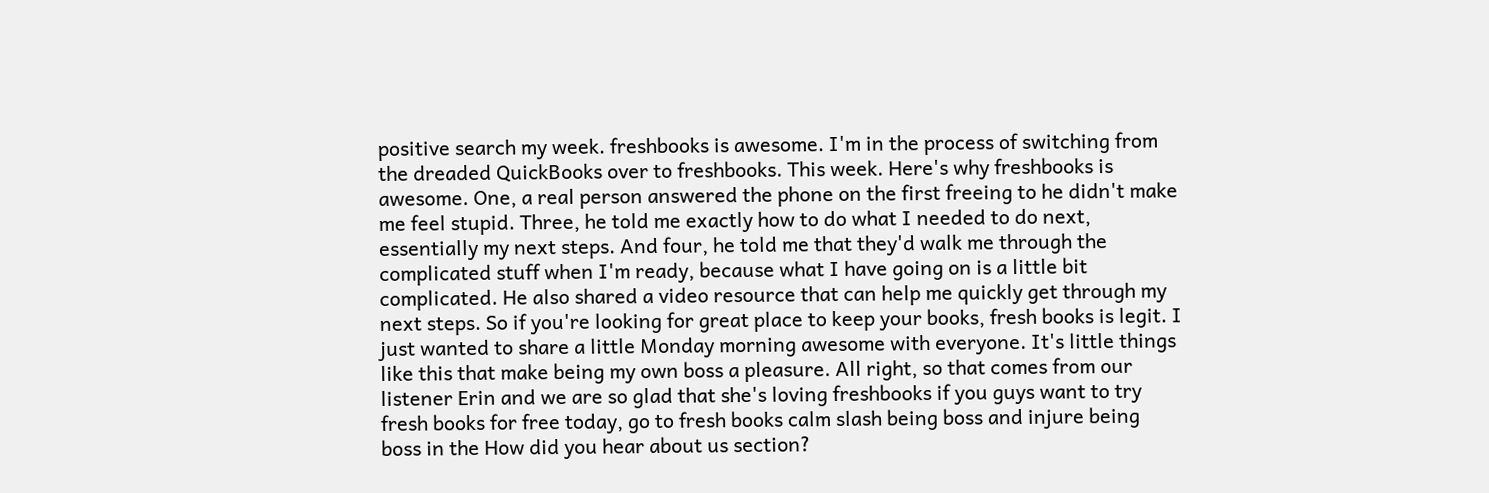positive search my week. freshbooks is awesome. I'm in the process of switching from the dreaded QuickBooks over to freshbooks. This week. Here's why freshbooks is awesome. One, a real person answered the phone on the first freeing to he didn't make me feel stupid. Three, he told me exactly how to do what I needed to do next, essentially my next steps. And four, he told me that they'd walk me through the complicated stuff when I'm ready, because what I have going on is a little bit complicated. He also shared a video resource that can help me quickly get through my next steps. So if you're looking for great place to keep your books, fresh books is legit. I just wanted to share a little Monday morning awesome with everyone. It's little things like this that make being my own boss a pleasure. All right, so that comes from our listener Erin and we are so glad that she's loving freshbooks if you guys want to try fresh books for free today, go to fresh books calm slash being boss and injure being boss in the How did you hear about us section?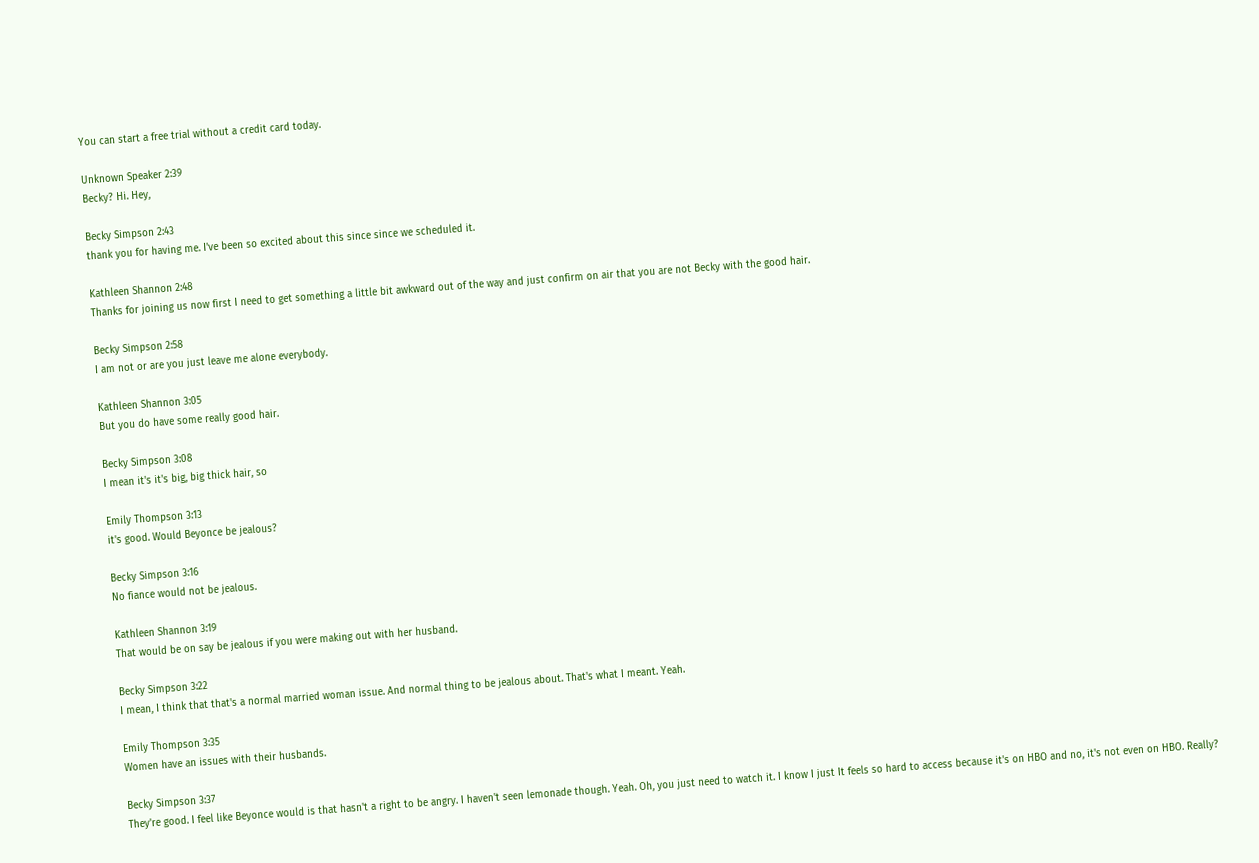You can start a free trial without a credit card today.

Unknown Speaker 2:39
Becky? Hi. Hey,

Becky Simpson 2:43
thank you for having me. I've been so excited about this since since we scheduled it.

Kathleen Shannon 2:48
Thanks for joining us now first I need to get something a little bit awkward out of the way and just confirm on air that you are not Becky with the good hair.

Becky Simpson 2:58
I am not or are you just leave me alone everybody.

Kathleen Shannon 3:05
But you do have some really good hair.

Becky Simpson 3:08
I mean it's it's big, big thick hair, so

Emily Thompson 3:13
it's good. Would Beyonce be jealous?

Becky Simpson 3:16
No fiance would not be jealous.

Kathleen Shannon 3:19
That would be on say be jealous if you were making out with her husband.

Becky Simpson 3:22
I mean, I think that that's a normal married woman issue. And normal thing to be jealous about. That's what I meant. Yeah.

Emily Thompson 3:35
Women have an issues with their husbands.

Becky Simpson 3:37
They're good. I feel like Beyonce would is that hasn't a right to be angry. I haven't seen lemonade though. Yeah. Oh, you just need to watch it. I know I just It feels so hard to access because it's on HBO and no, it's not even on HBO. Really?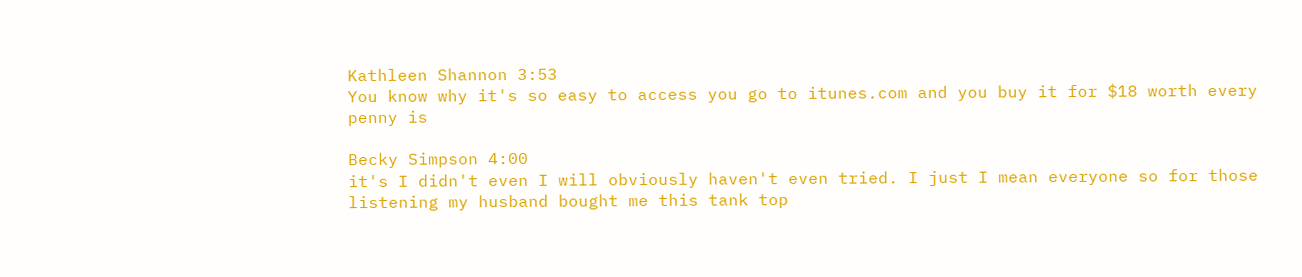Kathleen Shannon 3:53
You know why it's so easy to access you go to itunes.com and you buy it for $18 worth every penny is

Becky Simpson 4:00
it's I didn't even I will obviously haven't even tried. I just I mean everyone so for those listening my husband bought me this tank top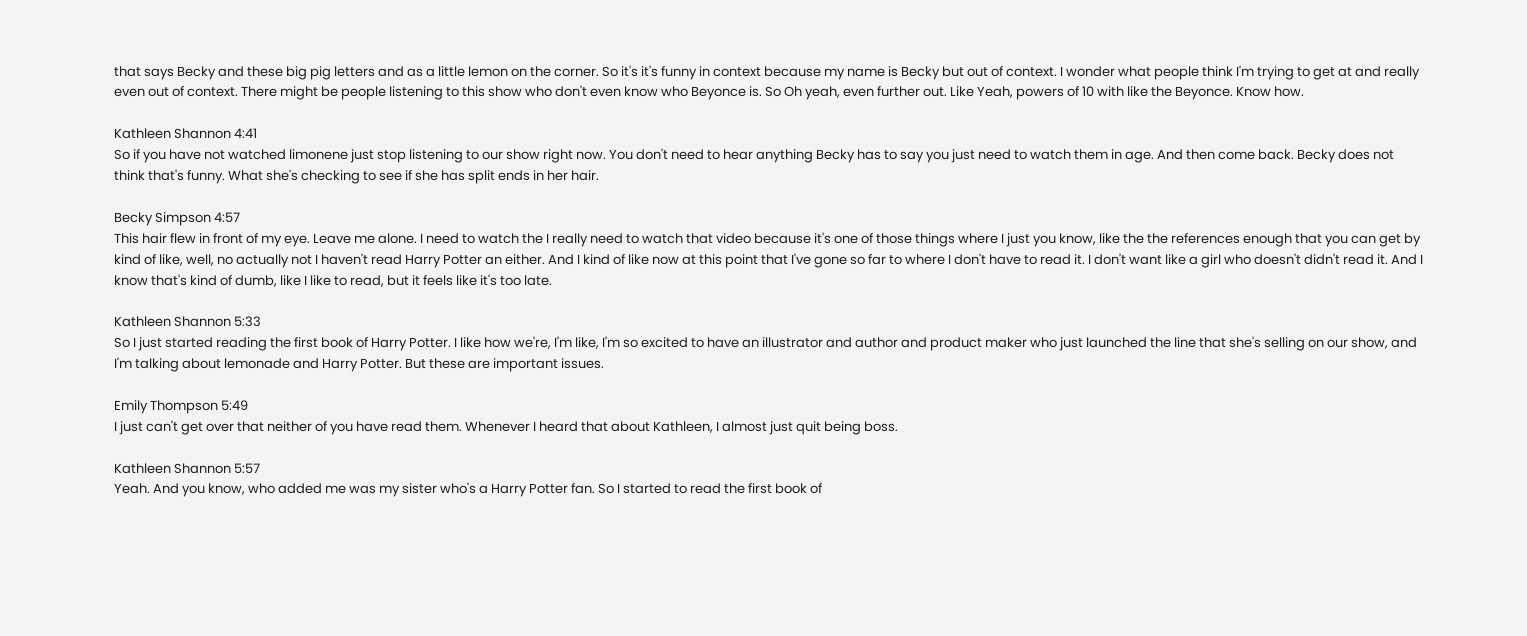that says Becky and these big pig letters and as a little lemon on the corner. So it's it's funny in context because my name is Becky but out of context. I wonder what people think I'm trying to get at and really even out of context. There might be people listening to this show who don't even know who Beyonce is. So Oh yeah, even further out. Like Yeah, powers of 10 with like the Beyonce. Know how.

Kathleen Shannon 4:41
So if you have not watched limonene just stop listening to our show right now. You don't need to hear anything Becky has to say you just need to watch them in age. And then come back. Becky does not think that's funny. What she's checking to see if she has split ends in her hair.

Becky Simpson 4:57
This hair flew in front of my eye. Leave me alone. I need to watch the I really need to watch that video because it's one of those things where I just you know, like the the references enough that you can get by kind of like, well, no actually not I haven't read Harry Potter an either. And I kind of like now at this point that I've gone so far to where I don't have to read it. I don't want like a girl who doesn't didn't read it. And I know that's kind of dumb, like I like to read, but it feels like it's too late.

Kathleen Shannon 5:33
So I just started reading the first book of Harry Potter. I like how we're, I'm like, I'm so excited to have an illustrator and author and product maker who just launched the line that she's selling on our show, and I'm talking about lemonade and Harry Potter. But these are important issues.

Emily Thompson 5:49
I just can't get over that neither of you have read them. Whenever I heard that about Kathleen, I almost just quit being boss.

Kathleen Shannon 5:57
Yeah. And you know, who added me was my sister who's a Harry Potter fan. So I started to read the first book of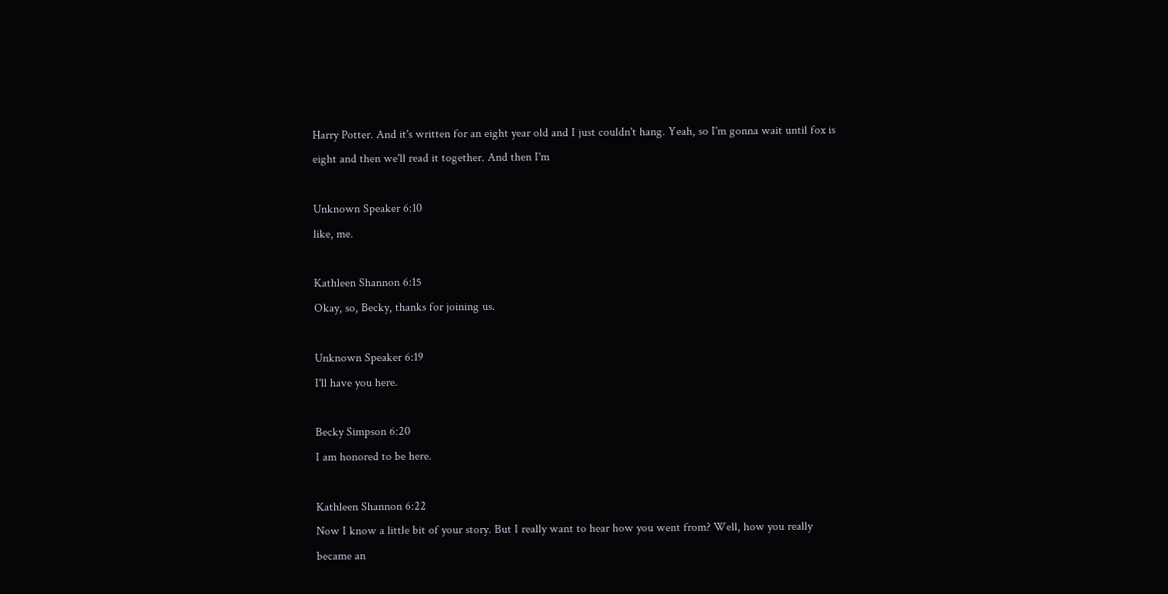Harry Potter. And it's written for an eight year old and I just couldn't hang. Yeah, so I'm gonna wait until fox is eight and then we'll read it together. And then I'm

Unknown Speaker 6:10
like, me.

Kathleen Shannon 6:15
Okay, so, Becky, thanks for joining us.

Unknown Speaker 6:19
I'll have you here.

Becky Simpson 6:20
I am honored to be here.

Kathleen Shannon 6:22
Now I know a little bit of your story. But I really want to hear how you went from? Well, how you really became an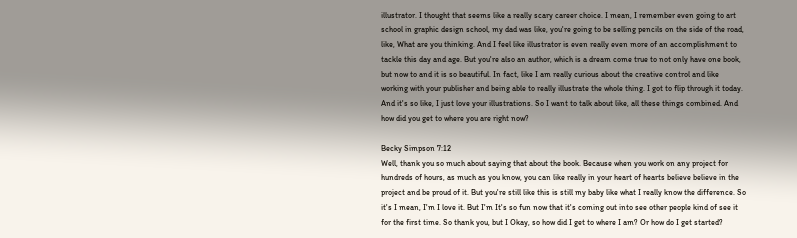illustrator. I thought that seems like a really scary career choice. I mean, I remember even going to art school in graphic design school, my dad was like, you're going to be selling pencils on the side of the road, like, What are you thinking. And I feel like illustrator is even really even more of an accomplishment to tackle this day and age. But you're also an author, which is a dream come true to not only have one book, but now to and it is so beautiful. In fact, like I am really curious about the creative control and like working with your publisher and being able to really illustrate the whole thing. I got to flip through it today. And it's so like, I just love your illustrations. So I want to talk about like, all these things combined. And how did you get to where you are right now?

Becky Simpson 7:12
Well, thank you so much about saying that about the book. Because when you work on any project for hundreds of hours, as much as you know, you can like really in your heart of hearts believe believe in the project and be proud of it. But you're still like this is still my baby like what I really know the difference. So it's I mean, I'm I love it. But I'm It's so fun now that it's coming out into see other people kind of see it for the first time. So thank you, but I Okay, so how did I get to where I am? Or how do I get started?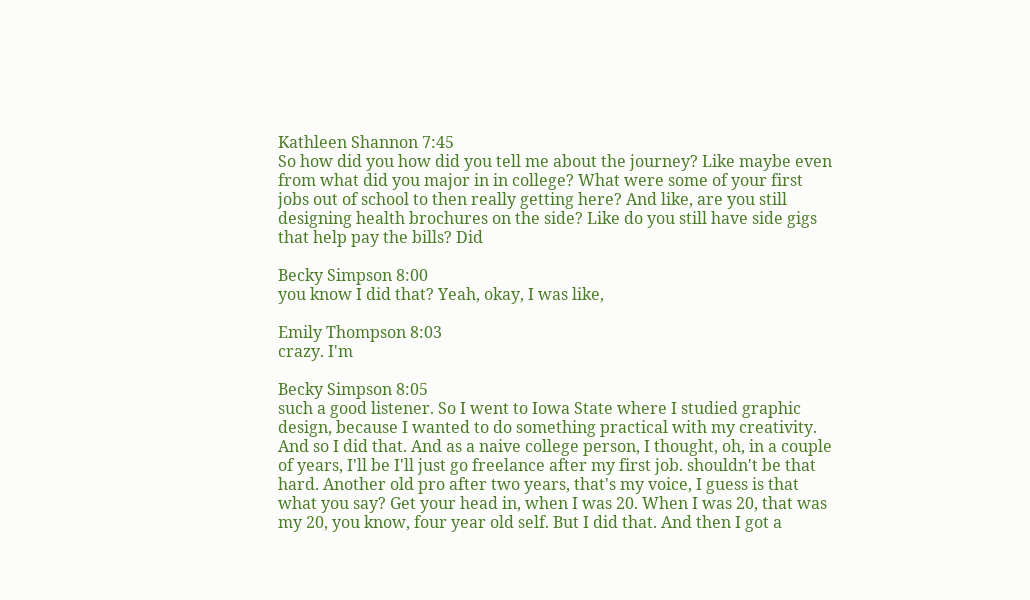Kathleen Shannon 7:45
So how did you how did you tell me about the journey? Like maybe even from what did you major in in college? What were some of your first jobs out of school to then really getting here? And like, are you still designing health brochures on the side? Like do you still have side gigs that help pay the bills? Did

Becky Simpson 8:00
you know I did that? Yeah, okay, I was like,

Emily Thompson 8:03
crazy. I'm

Becky Simpson 8:05
such a good listener. So I went to Iowa State where I studied graphic design, because I wanted to do something practical with my creativity. And so I did that. And as a naive college person, I thought, oh, in a couple of years, I'll be I'll just go freelance after my first job. shouldn't be that hard. Another old pro after two years, that's my voice, I guess is that what you say? Get your head in, when I was 20. When I was 20, that was my 20, you know, four year old self. But I did that. And then I got a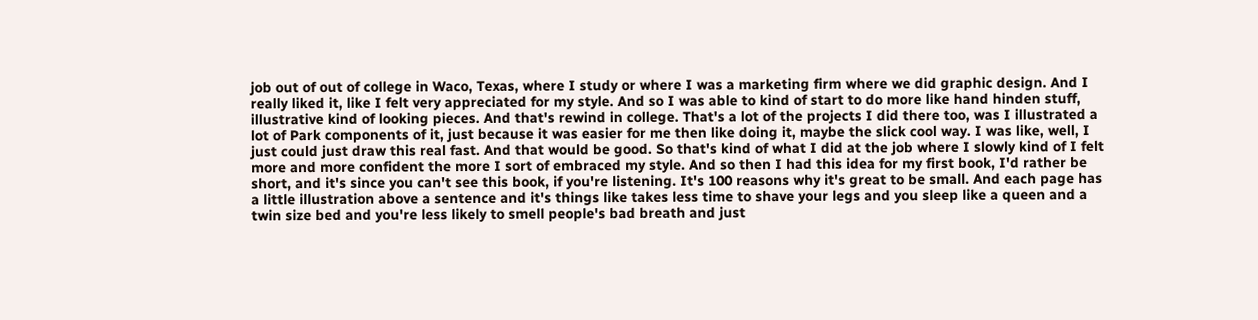job out of out of college in Waco, Texas, where I study or where I was a marketing firm where we did graphic design. And I really liked it, like I felt very appreciated for my style. And so I was able to kind of start to do more like hand hinden stuff, illustrative kind of looking pieces. And that's rewind in college. That's a lot of the projects I did there too, was I illustrated a lot of Park components of it, just because it was easier for me then like doing it, maybe the slick cool way. I was like, well, I just could just draw this real fast. And that would be good. So that's kind of what I did at the job where I slowly kind of I felt more and more confident the more I sort of embraced my style. And so then I had this idea for my first book, I'd rather be short, and it's since you can't see this book, if you're listening. It's 100 reasons why it's great to be small. And each page has a little illustration above a sentence and it's things like takes less time to shave your legs and you sleep like a queen and a twin size bed and you're less likely to smell people's bad breath and just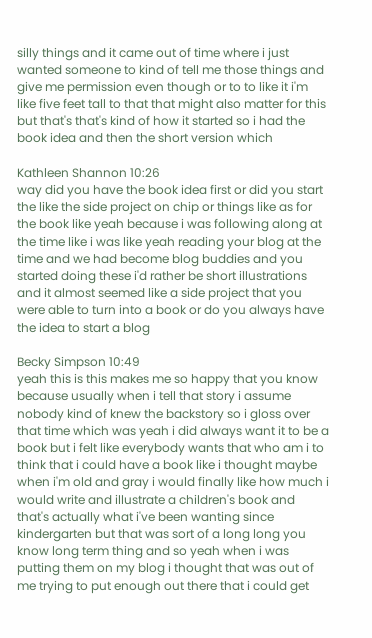silly things and it came out of time where i just wanted someone to kind of tell me those things and give me permission even though or to to like it i'm like five feet tall to that that might also matter for this but that's that's kind of how it started so i had the book idea and then the short version which

Kathleen Shannon 10:26
way did you have the book idea first or did you start the like the side project on chip or things like as for the book like yeah because i was following along at the time like i was like yeah reading your blog at the time and we had become blog buddies and you started doing these i'd rather be short illustrations and it almost seemed like a side project that you were able to turn into a book or do you always have the idea to start a blog

Becky Simpson 10:49
yeah this is this makes me so happy that you know because usually when i tell that story i assume nobody kind of knew the backstory so i gloss over that time which was yeah i did always want it to be a book but i felt like everybody wants that who am i to think that i could have a book like i thought maybe when i'm old and gray i would finally like how much i would write and illustrate a children's book and that's actually what i've been wanting since kindergarten but that was sort of a long long you know long term thing and so yeah when i was putting them on my blog i thought that was out of me trying to put enough out there that i could get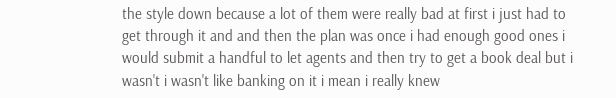the style down because a lot of them were really bad at first i just had to get through it and and then the plan was once i had enough good ones i would submit a handful to let agents and then try to get a book deal but i wasn't i wasn't like banking on it i mean i really knew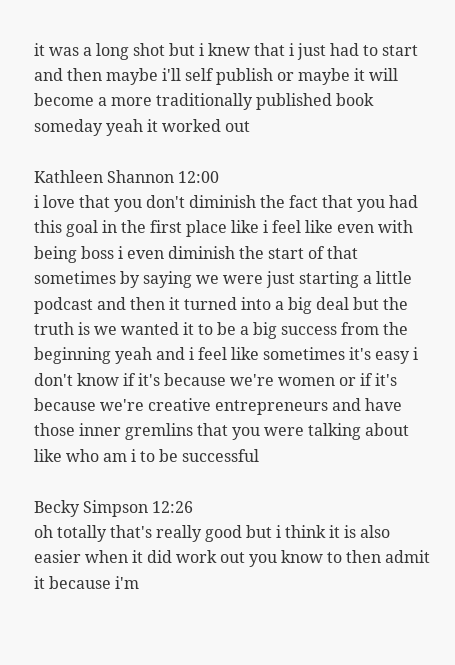it was a long shot but i knew that i just had to start and then maybe i'll self publish or maybe it will become a more traditionally published book someday yeah it worked out

Kathleen Shannon 12:00
i love that you don't diminish the fact that you had this goal in the first place like i feel like even with being boss i even diminish the start of that sometimes by saying we were just starting a little podcast and then it turned into a big deal but the truth is we wanted it to be a big success from the beginning yeah and i feel like sometimes it's easy i don't know if it's because we're women or if it's because we're creative entrepreneurs and have those inner gremlins that you were talking about like who am i to be successful

Becky Simpson 12:26
oh totally that's really good but i think it is also easier when it did work out you know to then admit it because i'm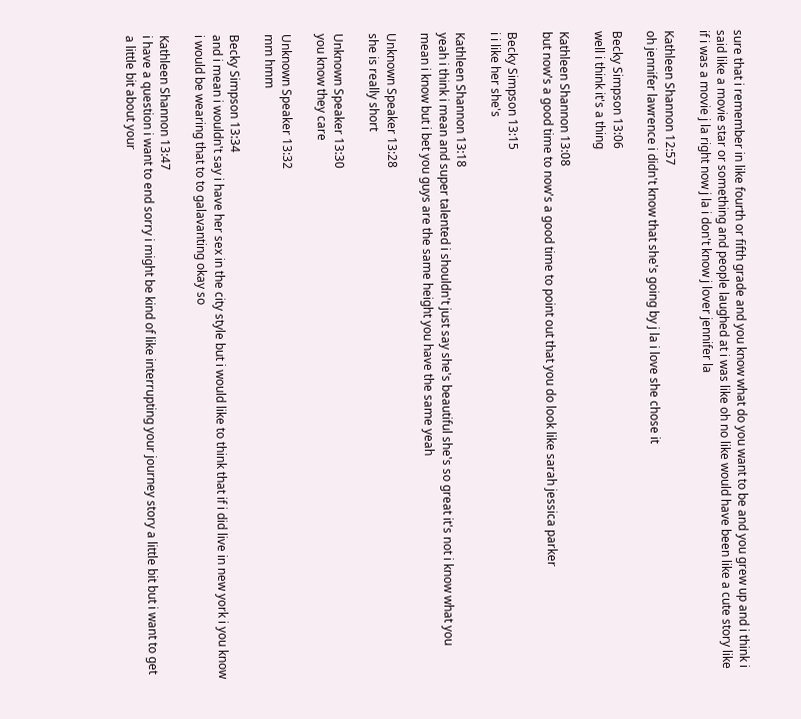sure that i remember in like fourth or fifth grade and you know what do you want to be and you grew up and i think i said like a movie star or something and people laughed at i was like oh no like would have been like a cute story like if i was a movie j la right now j la i don't know j lover jennifer la

Kathleen Shannon 12:57
oh jennifer lawrence i didn't know that she's going by j la i love she chose it

Becky Simpson 13:06
well i think it's a thing

Kathleen Shannon 13:08
but now's a good time to now's a good time to point out that you do look like sarah jessica parker

Becky Simpson 13:15
i i like her she's

Kathleen Shannon 13:18
yeah i think i mean and super talented i shouldn't just say she's beautiful she's so great it's not i know what you mean i know but i bet you guys are the same height you have the same yeah

Unknown Speaker 13:28
she is really short

Unknown Speaker 13:30
you know they care

Unknown Speaker 13:32
mm hmm

Becky Simpson 13:34
and i mean i wouldn't say i have her sex in the city style but i would like to think that if i did live in new york i you know i would be wearing that to to galavanting okay so

Kathleen Shannon 13:47
i have a question i want to end sorry i might be kind of like interrupting your journey story a little bit but i want to get a little bit about your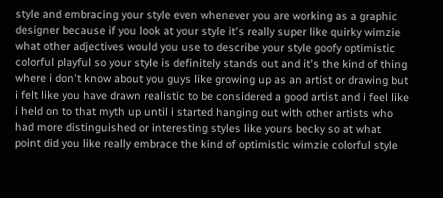style and embracing your style even whenever you are working as a graphic designer because if you look at your style it's really super like quirky wimzie what other adjectives would you use to describe your style goofy optimistic colorful playful so your style is definitely stands out and it's the kind of thing where i don't know about you guys like growing up as an artist or drawing but i felt like you have drawn realistic to be considered a good artist and i feel like i held on to that myth up until i started hanging out with other artists who had more distinguished or interesting styles like yours becky so at what point did you like really embrace the kind of optimistic wimzie colorful style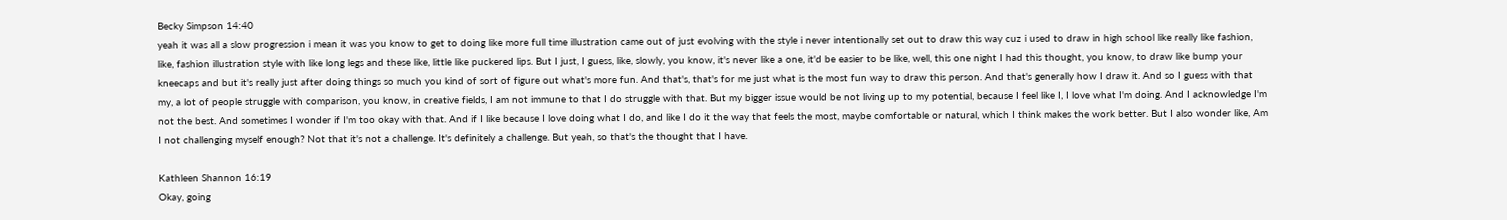Becky Simpson 14:40
yeah it was all a slow progression i mean it was you know to get to doing like more full time illustration came out of just evolving with the style i never intentionally set out to draw this way cuz i used to draw in high school like really like fashion, like, fashion illustration style with like long legs and these like, little like puckered lips. But I just, I guess, like, slowly, you know, it's never like a one, it'd be easier to be like, well, this one night I had this thought, you know, to draw like bump your kneecaps and but it's really just after doing things so much you kind of sort of figure out what's more fun. And that's, that's for me just what is the most fun way to draw this person. And that's generally how I draw it. And so I guess with that my, a lot of people struggle with comparison, you know, in creative fields, I am not immune to that I do struggle with that. But my bigger issue would be not living up to my potential, because I feel like I, I love what I'm doing. And I acknowledge I'm not the best. And sometimes I wonder if I'm too okay with that. And if I like because I love doing what I do, and like I do it the way that feels the most, maybe comfortable or natural, which I think makes the work better. But I also wonder like, Am I not challenging myself enough? Not that it's not a challenge. It's definitely a challenge. But yeah, so that's the thought that I have.

Kathleen Shannon 16:19
Okay, going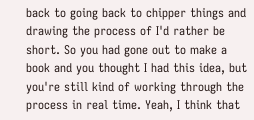back to going back to chipper things and drawing the process of I'd rather be short. So you had gone out to make a book and you thought I had this idea, but you're still kind of working through the process in real time. Yeah, I think that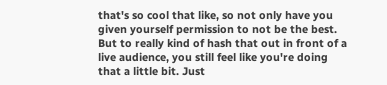that's so cool that like, so not only have you given yourself permission to not be the best. But to really kind of hash that out in front of a live audience, you still feel like you're doing that a little bit. Just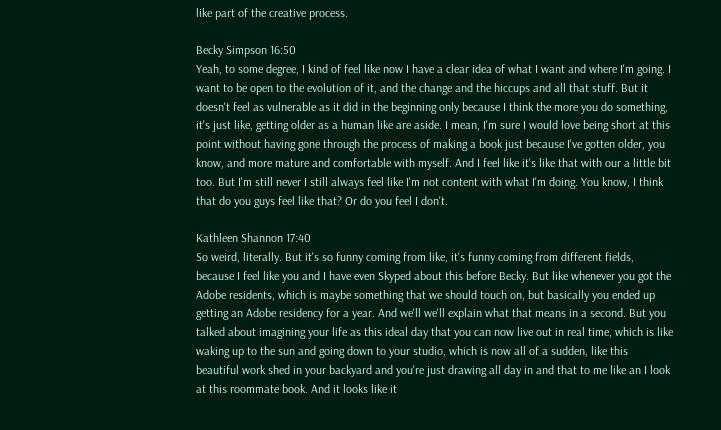like part of the creative process.

Becky Simpson 16:50
Yeah, to some degree, I kind of feel like now I have a clear idea of what I want and where I'm going. I want to be open to the evolution of it, and the change and the hiccups and all that stuff. But it doesn't feel as vulnerable as it did in the beginning only because I think the more you do something, it's just like, getting older as a human like are aside. I mean, I'm sure I would love being short at this point without having gone through the process of making a book just because I've gotten older, you know, and more mature and comfortable with myself. And I feel like it's like that with our a little bit too. But I'm still never I still always feel like I'm not content with what I'm doing. You know, I think that do you guys feel like that? Or do you feel I don't.

Kathleen Shannon 17:40
So weird, literally. But it's so funny coming from like, it's funny coming from different fields, because I feel like you and I have even Skyped about this before Becky. But like whenever you got the Adobe residents, which is maybe something that we should touch on, but basically you ended up getting an Adobe residency for a year. And we'll we'll explain what that means in a second. But you talked about imagining your life as this ideal day that you can now live out in real time, which is like waking up to the sun and going down to your studio, which is now all of a sudden, like this beautiful work shed in your backyard and you're just drawing all day in and that to me like an I look at this roommate book. And it looks like it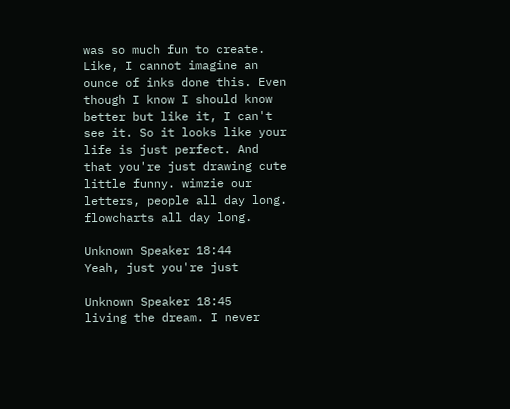was so much fun to create. Like, I cannot imagine an ounce of inks done this. Even though I know I should know better but like it, I can't see it. So it looks like your life is just perfect. And that you're just drawing cute little funny. wimzie our letters, people all day long. flowcharts all day long.

Unknown Speaker 18:44
Yeah, just you're just

Unknown Speaker 18:45
living the dream. I never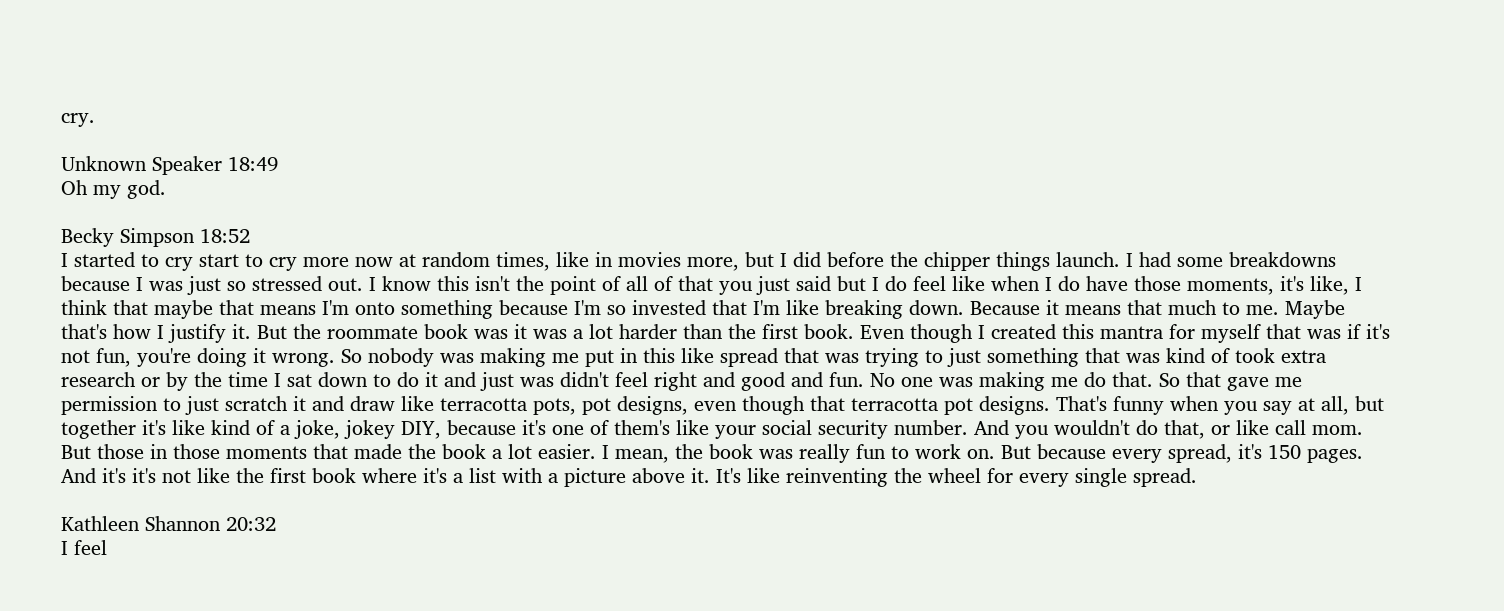cry.

Unknown Speaker 18:49
Oh my god.

Becky Simpson 18:52
I started to cry start to cry more now at random times, like in movies more, but I did before the chipper things launch. I had some breakdowns because I was just so stressed out. I know this isn't the point of all of that you just said but I do feel like when I do have those moments, it's like, I think that maybe that means I'm onto something because I'm so invested that I'm like breaking down. Because it means that much to me. Maybe that's how I justify it. But the roommate book was it was a lot harder than the first book. Even though I created this mantra for myself that was if it's not fun, you're doing it wrong. So nobody was making me put in this like spread that was trying to just something that was kind of took extra research or by the time I sat down to do it and just was didn't feel right and good and fun. No one was making me do that. So that gave me permission to just scratch it and draw like terracotta pots, pot designs, even though that terracotta pot designs. That's funny when you say at all, but together it's like kind of a joke, jokey DIY, because it's one of them's like your social security number. And you wouldn't do that, or like call mom. But those in those moments that made the book a lot easier. I mean, the book was really fun to work on. But because every spread, it's 150 pages. And it's it's not like the first book where it's a list with a picture above it. It's like reinventing the wheel for every single spread.

Kathleen Shannon 20:32
I feel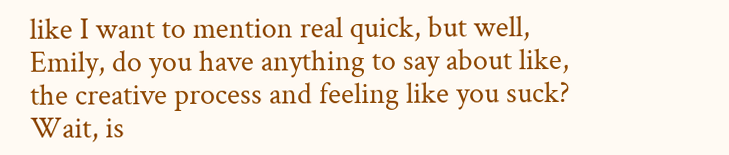like I want to mention real quick, but well, Emily, do you have anything to say about like, the creative process and feeling like you suck? Wait, is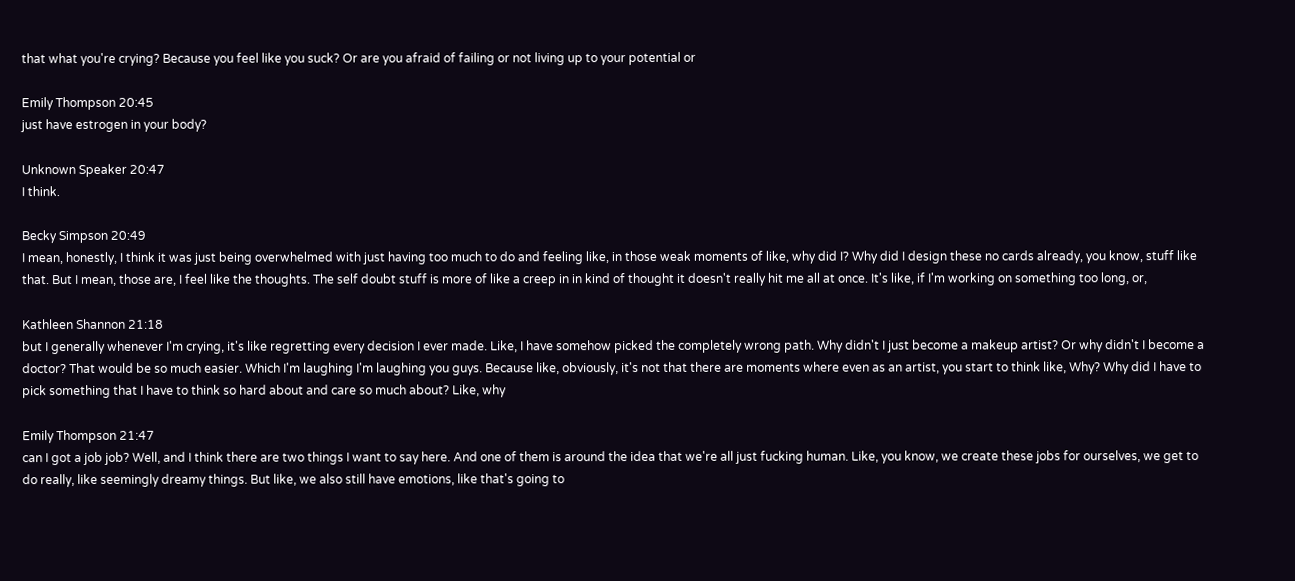that what you're crying? Because you feel like you suck? Or are you afraid of failing or not living up to your potential or

Emily Thompson 20:45
just have estrogen in your body?

Unknown Speaker 20:47
I think.

Becky Simpson 20:49
I mean, honestly, I think it was just being overwhelmed with just having too much to do and feeling like, in those weak moments of like, why did I? Why did I design these no cards already, you know, stuff like that. But I mean, those are, I feel like the thoughts. The self doubt stuff is more of like a creep in in kind of thought it doesn't really hit me all at once. It's like, if I'm working on something too long, or,

Kathleen Shannon 21:18
but I generally whenever I'm crying, it's like regretting every decision I ever made. Like, I have somehow picked the completely wrong path. Why didn't I just become a makeup artist? Or why didn't I become a doctor? That would be so much easier. Which I'm laughing I'm laughing you guys. Because like, obviously, it's not that there are moments where even as an artist, you start to think like, Why? Why did I have to pick something that I have to think so hard about and care so much about? Like, why

Emily Thompson 21:47
can I got a job job? Well, and I think there are two things I want to say here. And one of them is around the idea that we're all just fucking human. Like, you know, we create these jobs for ourselves, we get to do really, like seemingly dreamy things. But like, we also still have emotions, like that's going to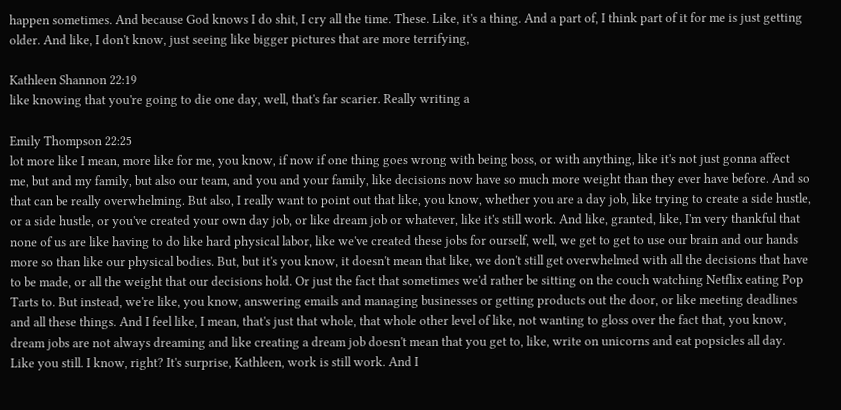happen sometimes. And because God knows I do shit, I cry all the time. These. Like, it's a thing. And a part of, I think part of it for me is just getting older. And like, I don't know, just seeing like bigger pictures that are more terrifying,

Kathleen Shannon 22:19
like knowing that you're going to die one day, well, that's far scarier. Really writing a

Emily Thompson 22:25
lot more like I mean, more like for me, you know, if now if one thing goes wrong with being boss, or with anything, like it's not just gonna affect me, but and my family, but also our team, and you and your family, like decisions now have so much more weight than they ever have before. And so that can be really overwhelming. But also, I really want to point out that like, you know, whether you are a day job, like trying to create a side hustle, or a side hustle, or you've created your own day job, or like dream job or whatever, like it's still work. And like, granted, like, I'm very thankful that none of us are like having to do like hard physical labor, like we've created these jobs for ourself, well, we get to get to use our brain and our hands more so than like our physical bodies. But, but it's you know, it doesn't mean that like, we don't still get overwhelmed with all the decisions that have to be made, or all the weight that our decisions hold. Or just the fact that sometimes we'd rather be sitting on the couch watching Netflix eating Pop Tarts to. But instead, we're like, you know, answering emails and managing businesses or getting products out the door, or like meeting deadlines and all these things. And I feel like, I mean, that's just that whole, that whole other level of like, not wanting to gloss over the fact that, you know, dream jobs are not always dreaming and like creating a dream job doesn't mean that you get to, like, write on unicorns and eat popsicles all day. Like you still. I know, right? It's surprise, Kathleen, work is still work. And I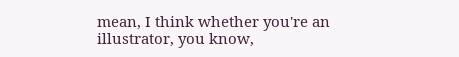mean, I think whether you're an illustrator, you know,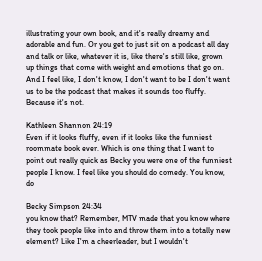illustrating your own book, and it's really dreamy and adorable and fun. Or you get to just sit on a podcast all day and talk or like, whatever it is, like there's still like, grown up things that come with weight and emotions that go on. And I feel like, I don't know, I don't want to be I don't want us to be the podcast that makes it sounds too fluffy. Because it's not.

Kathleen Shannon 24:19
Even if it looks fluffy, even if it looks like the funniest roommate book ever. Which is one thing that I want to point out really quick as Becky you were one of the funniest people I know. I feel like you should do comedy. You know, do

Becky Simpson 24:34
you know that? Remember, MTV made that you know where they took people like into and throw them into a totally new element? Like I'm a cheerleader, but I wouldn't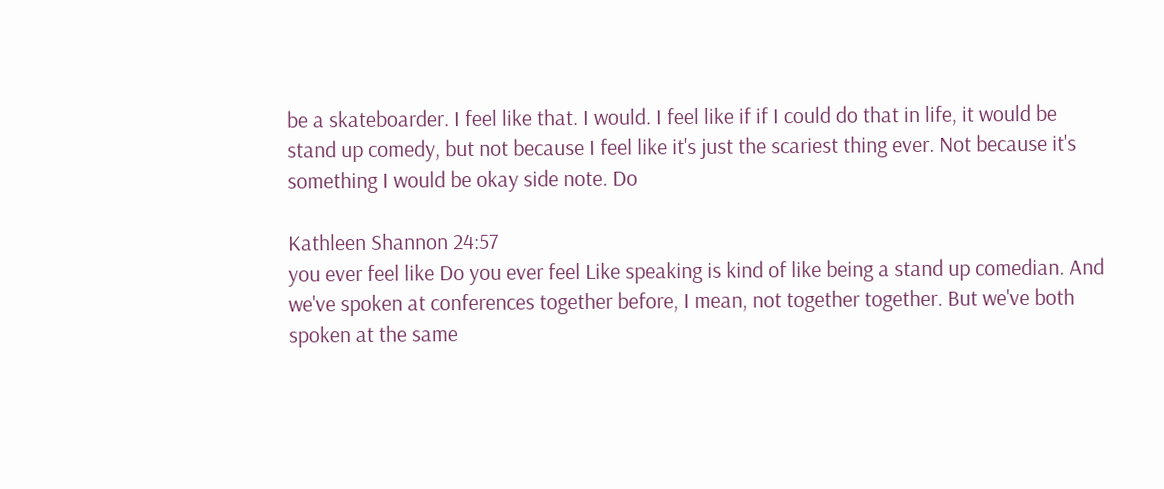be a skateboarder. I feel like that. I would. I feel like if if I could do that in life, it would be stand up comedy, but not because I feel like it's just the scariest thing ever. Not because it's something I would be okay side note. Do

Kathleen Shannon 24:57
you ever feel like Do you ever feel Like speaking is kind of like being a stand up comedian. And we've spoken at conferences together before, I mean, not together together. But we've both spoken at the same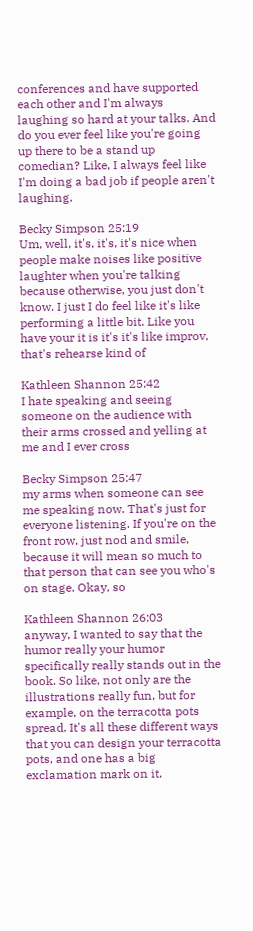conferences and have supported each other and I'm always laughing so hard at your talks. And do you ever feel like you're going up there to be a stand up comedian? Like, I always feel like I'm doing a bad job if people aren't laughing.

Becky Simpson 25:19
Um, well, it's, it's, it's nice when people make noises like positive laughter when you're talking because otherwise, you just don't know. I just I do feel like it's like performing a little bit. Like you have your it is it's it's like improv, that's rehearse kind of

Kathleen Shannon 25:42
I hate speaking and seeing someone on the audience with their arms crossed and yelling at me and I ever cross

Becky Simpson 25:47
my arms when someone can see me speaking now. That's just for everyone listening. If you're on the front row, just nod and smile, because it will mean so much to that person that can see you who's on stage. Okay, so

Kathleen Shannon 26:03
anyway, I wanted to say that the humor really your humor specifically really stands out in the book. So like, not only are the illustrations really fun, but for example, on the terracotta pots spread. It's all these different ways that you can design your terracotta pots, and one has a big exclamation mark on it.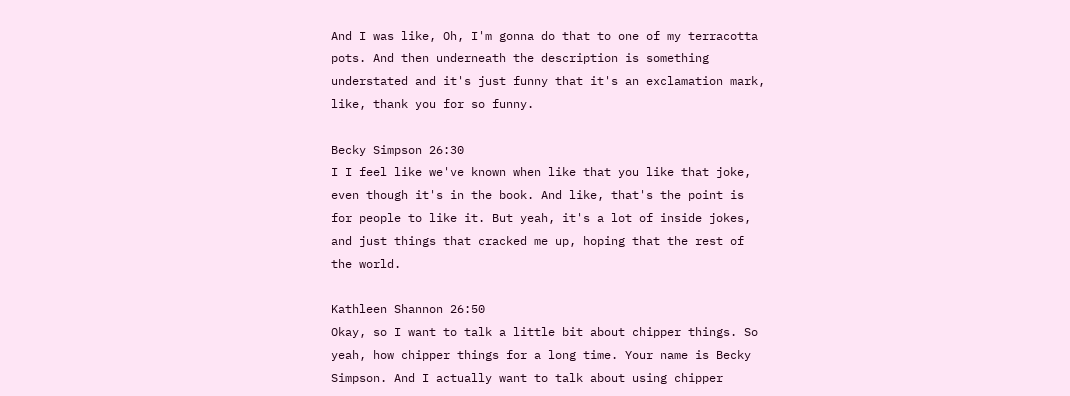And I was like, Oh, I'm gonna do that to one of my terracotta pots. And then underneath the description is something understated and it's just funny that it's an exclamation mark, like, thank you for so funny.

Becky Simpson 26:30
I I feel like we've known when like that you like that joke, even though it's in the book. And like, that's the point is for people to like it. But yeah, it's a lot of inside jokes, and just things that cracked me up, hoping that the rest of the world.

Kathleen Shannon 26:50
Okay, so I want to talk a little bit about chipper things. So yeah, how chipper things for a long time. Your name is Becky Simpson. And I actually want to talk about using chipper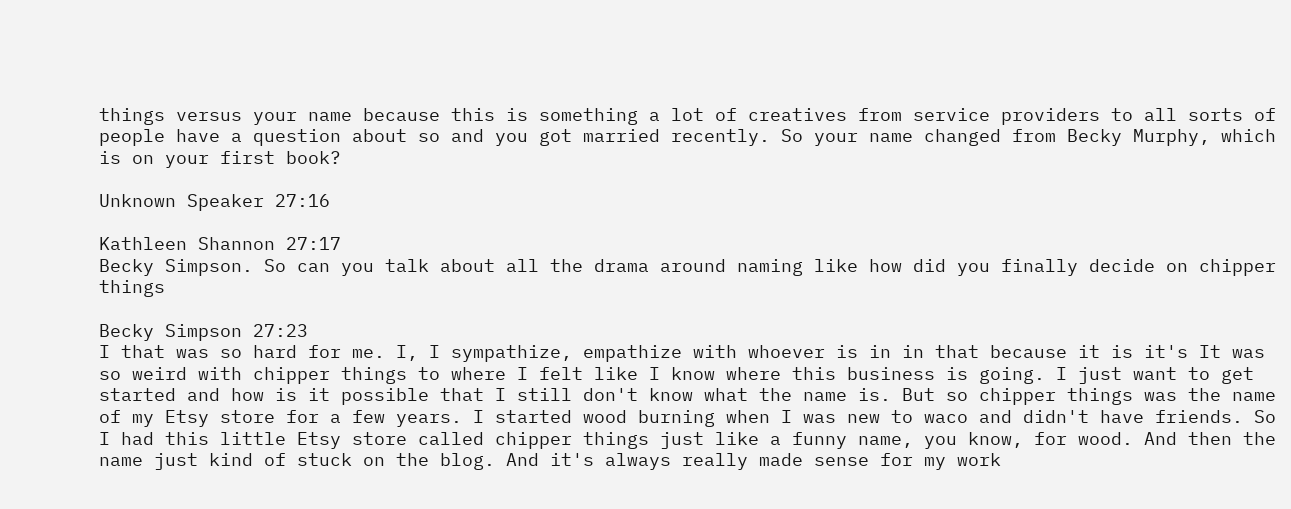things versus your name because this is something a lot of creatives from service providers to all sorts of people have a question about so and you got married recently. So your name changed from Becky Murphy, which is on your first book?

Unknown Speaker 27:16

Kathleen Shannon 27:17
Becky Simpson. So can you talk about all the drama around naming like how did you finally decide on chipper things

Becky Simpson 27:23
I that was so hard for me. I, I sympathize, empathize with whoever is in in that because it is it's It was so weird with chipper things to where I felt like I know where this business is going. I just want to get started and how is it possible that I still don't know what the name is. But so chipper things was the name of my Etsy store for a few years. I started wood burning when I was new to waco and didn't have friends. So I had this little Etsy store called chipper things just like a funny name, you know, for wood. And then the name just kind of stuck on the blog. And it's always really made sense for my work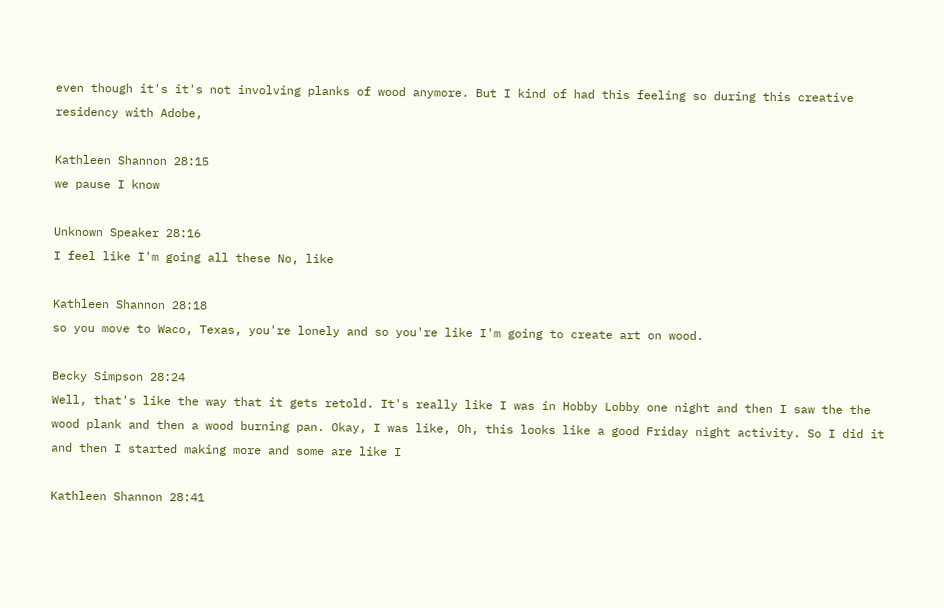even though it's it's not involving planks of wood anymore. But I kind of had this feeling so during this creative residency with Adobe,

Kathleen Shannon 28:15
we pause I know

Unknown Speaker 28:16
I feel like I'm going all these No, like

Kathleen Shannon 28:18
so you move to Waco, Texas, you're lonely and so you're like I'm going to create art on wood.

Becky Simpson 28:24
Well, that's like the way that it gets retold. It's really like I was in Hobby Lobby one night and then I saw the the wood plank and then a wood burning pan. Okay, I was like, Oh, this looks like a good Friday night activity. So I did it and then I started making more and some are like I

Kathleen Shannon 28:41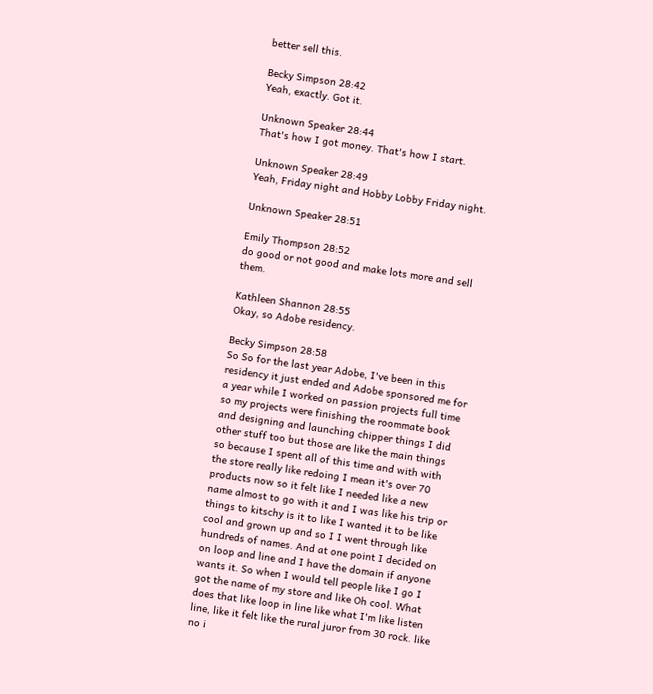better sell this.

Becky Simpson 28:42
Yeah, exactly. Got it.

Unknown Speaker 28:44
That's how I got money. That's how I start.

Unknown Speaker 28:49
Yeah, Friday night and Hobby Lobby Friday night.

Unknown Speaker 28:51

Emily Thompson 28:52
do good or not good and make lots more and sell them.

Kathleen Shannon 28:55
Okay, so Adobe residency.

Becky Simpson 28:58
So So for the last year Adobe, I've been in this residency it just ended and Adobe sponsored me for a year while I worked on passion projects full time so my projects were finishing the roommate book and designing and launching chipper things I did other stuff too but those are like the main things so because I spent all of this time and with with the store really like redoing I mean it's over 70 products now so it felt like I needed like a new name almost to go with it and I was like his trip or things to kitschy is it to like I wanted it to be like cool and grown up and so I I went through like hundreds of names. And at one point I decided on on loop and line and I have the domain if anyone wants it. So when I would tell people like I go I got the name of my store and like Oh cool. What does that like loop in line like what I'm like listen line, like it felt like the rural juror from 30 rock. like no i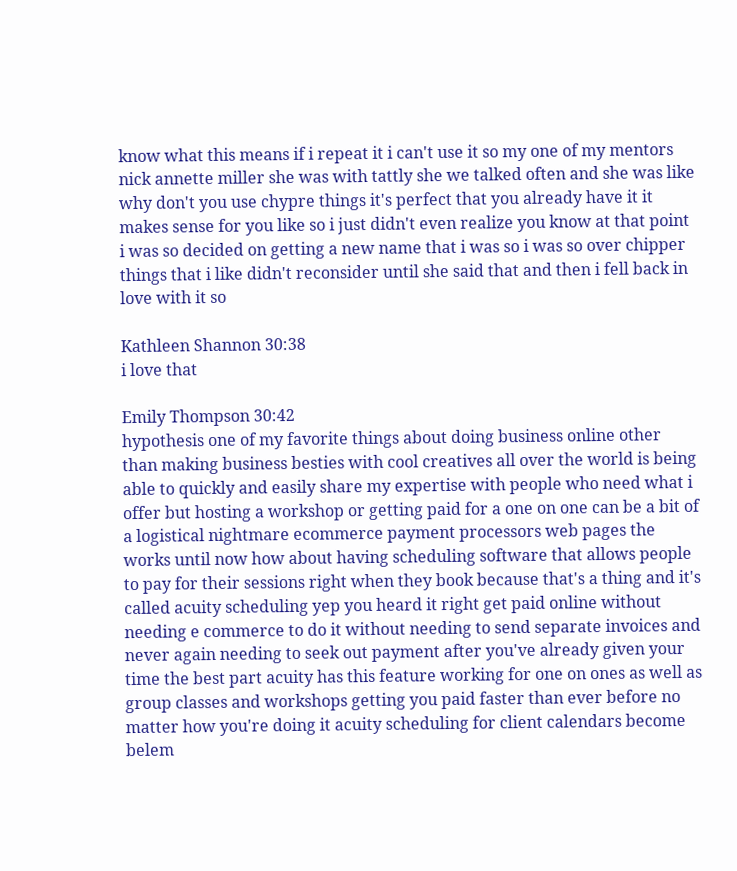know what this means if i repeat it i can't use it so my one of my mentors nick annette miller she was with tattly she we talked often and she was like why don't you use chypre things it's perfect that you already have it it makes sense for you like so i just didn't even realize you know at that point i was so decided on getting a new name that i was so i was so over chipper things that i like didn't reconsider until she said that and then i fell back in love with it so

Kathleen Shannon 30:38
i love that

Emily Thompson 30:42
hypothesis one of my favorite things about doing business online other than making business besties with cool creatives all over the world is being able to quickly and easily share my expertise with people who need what i offer but hosting a workshop or getting paid for a one on one can be a bit of a logistical nightmare ecommerce payment processors web pages the works until now how about having scheduling software that allows people to pay for their sessions right when they book because that's a thing and it's called acuity scheduling yep you heard it right get paid online without needing e commerce to do it without needing to send separate invoices and never again needing to seek out payment after you've already given your time the best part acuity has this feature working for one on ones as well as group classes and workshops getting you paid faster than ever before no matter how you're doing it acuity scheduling for client calendars become belem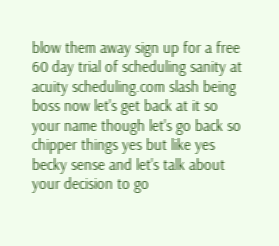blow them away sign up for a free 60 day trial of scheduling sanity at acuity scheduling.com slash being boss now let's get back at it so your name though let's go back so chipper things yes but like yes becky sense and let's talk about your decision to go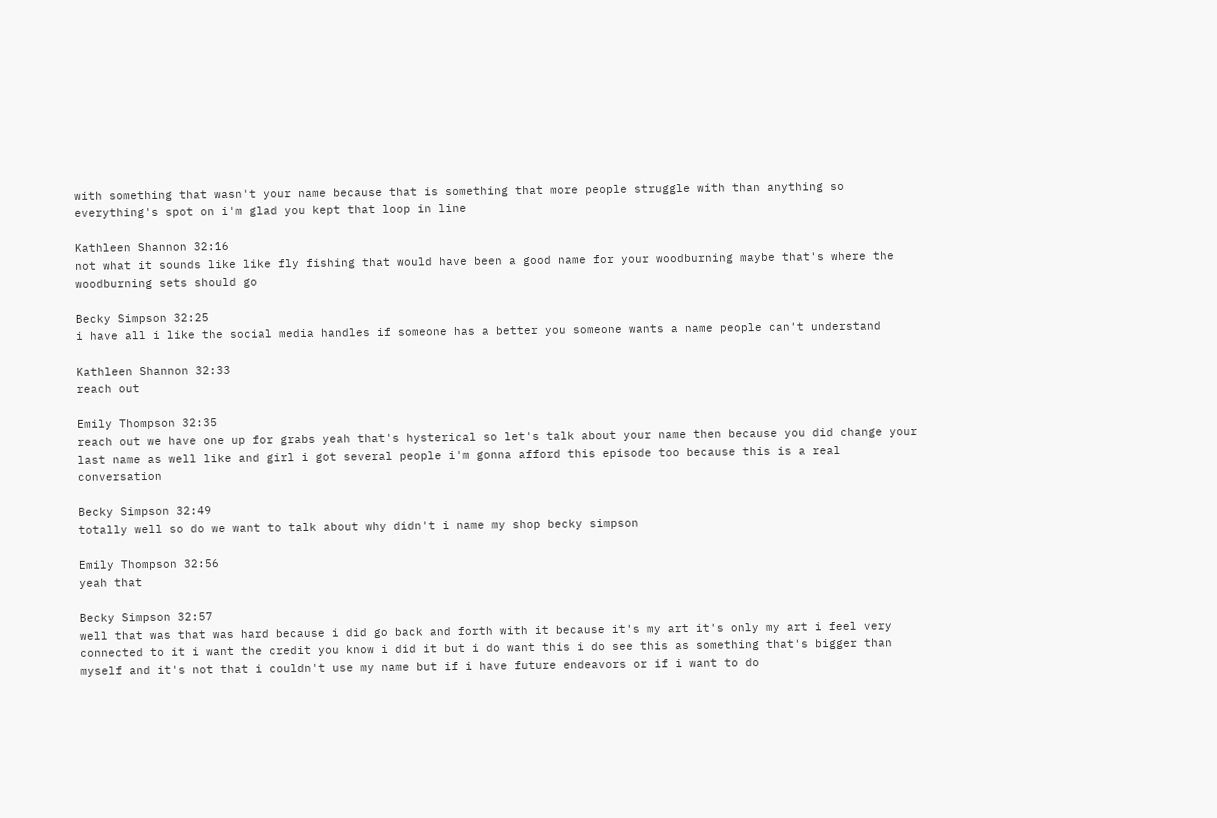with something that wasn't your name because that is something that more people struggle with than anything so everything's spot on i'm glad you kept that loop in line

Kathleen Shannon 32:16
not what it sounds like like fly fishing that would have been a good name for your woodburning maybe that's where the woodburning sets should go

Becky Simpson 32:25
i have all i like the social media handles if someone has a better you someone wants a name people can't understand

Kathleen Shannon 32:33
reach out

Emily Thompson 32:35
reach out we have one up for grabs yeah that's hysterical so let's talk about your name then because you did change your last name as well like and girl i got several people i'm gonna afford this episode too because this is a real conversation

Becky Simpson 32:49
totally well so do we want to talk about why didn't i name my shop becky simpson

Emily Thompson 32:56
yeah that

Becky Simpson 32:57
well that was that was hard because i did go back and forth with it because it's my art it's only my art i feel very connected to it i want the credit you know i did it but i do want this i do see this as something that's bigger than myself and it's not that i couldn't use my name but if i have future endeavors or if i want to do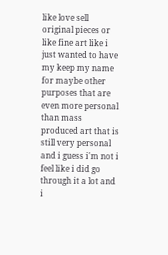like love sell original pieces or like fine art like i just wanted to have my keep my name for maybe other purposes that are even more personal than mass produced art that is still very personal and i guess i'm not i feel like i did go through it a lot and i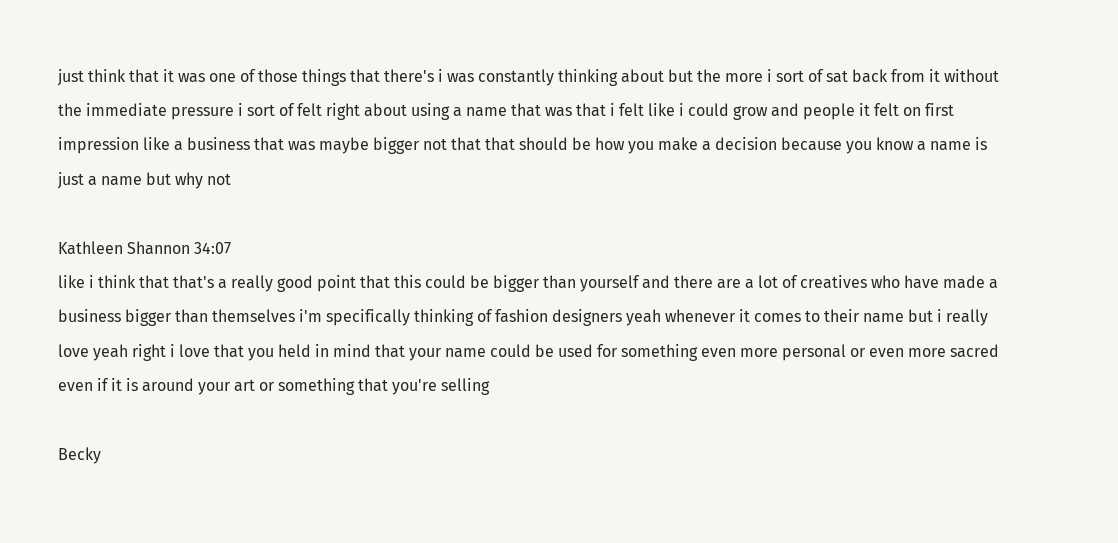just think that it was one of those things that there's i was constantly thinking about but the more i sort of sat back from it without the immediate pressure i sort of felt right about using a name that was that i felt like i could grow and people it felt on first impression like a business that was maybe bigger not that that should be how you make a decision because you know a name is just a name but why not

Kathleen Shannon 34:07
like i think that that's a really good point that this could be bigger than yourself and there are a lot of creatives who have made a business bigger than themselves i'm specifically thinking of fashion designers yeah whenever it comes to their name but i really love yeah right i love that you held in mind that your name could be used for something even more personal or even more sacred even if it is around your art or something that you're selling

Becky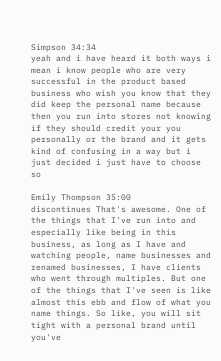Simpson 34:34
yeah and i have heard it both ways i mean i know people who are very successful in the product based business who wish you know that they did keep the personal name because then you run into stores not knowing if they should credit your you personally or the brand and it gets kind of confusing in a way but i just decided i just have to choose so

Emily Thompson 35:00
discontinues That's awesome. One of the things that I've run into and especially like being in this business, as long as I have and watching people, name businesses and renamed businesses, I have clients who went through multiples. But one of the things that I've seen is like almost this ebb and flow of what you name things. So like, you will sit tight with a personal brand until you've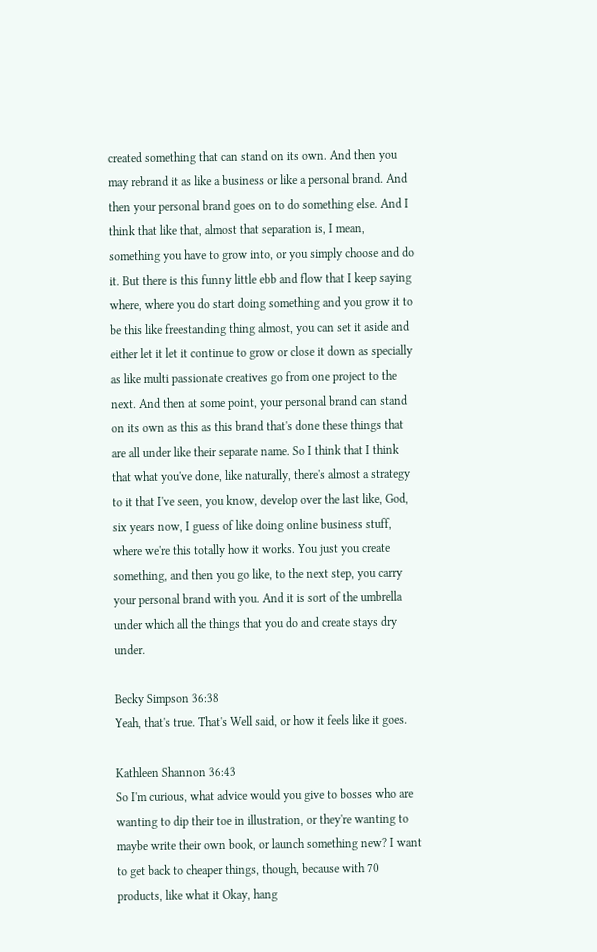created something that can stand on its own. And then you may rebrand it as like a business or like a personal brand. And then your personal brand goes on to do something else. And I think that like that, almost that separation is, I mean, something you have to grow into, or you simply choose and do it. But there is this funny little ebb and flow that I keep saying where, where you do start doing something and you grow it to be this like freestanding thing almost, you can set it aside and either let it let it continue to grow or close it down as specially as like multi passionate creatives go from one project to the next. And then at some point, your personal brand can stand on its own as this as this brand that's done these things that are all under like their separate name. So I think that I think that what you've done, like naturally, there's almost a strategy to it that I've seen, you know, develop over the last like, God, six years now, I guess of like doing online business stuff, where we're this totally how it works. You just you create something, and then you go like, to the next step, you carry your personal brand with you. And it is sort of the umbrella under which all the things that you do and create stays dry under.

Becky Simpson 36:38
Yeah, that's true. That's Well said, or how it feels like it goes.

Kathleen Shannon 36:43
So I'm curious, what advice would you give to bosses who are wanting to dip their toe in illustration, or they're wanting to maybe write their own book, or launch something new? I want to get back to cheaper things, though, because with 70 products, like what it Okay, hang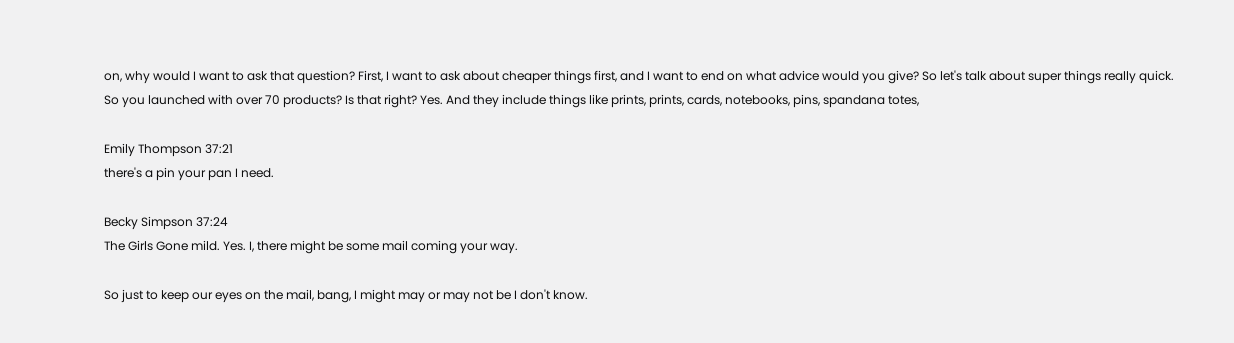on, why would I want to ask that question? First, I want to ask about cheaper things first, and I want to end on what advice would you give? So let's talk about super things really quick. So you launched with over 70 products? Is that right? Yes. And they include things like prints, prints, cards, notebooks, pins, spandana totes,

Emily Thompson 37:21
there's a pin your pan I need.

Becky Simpson 37:24
The Girls Gone mild. Yes. I, there might be some mail coming your way.

So just to keep our eyes on the mail, bang, I might may or may not be I don't know.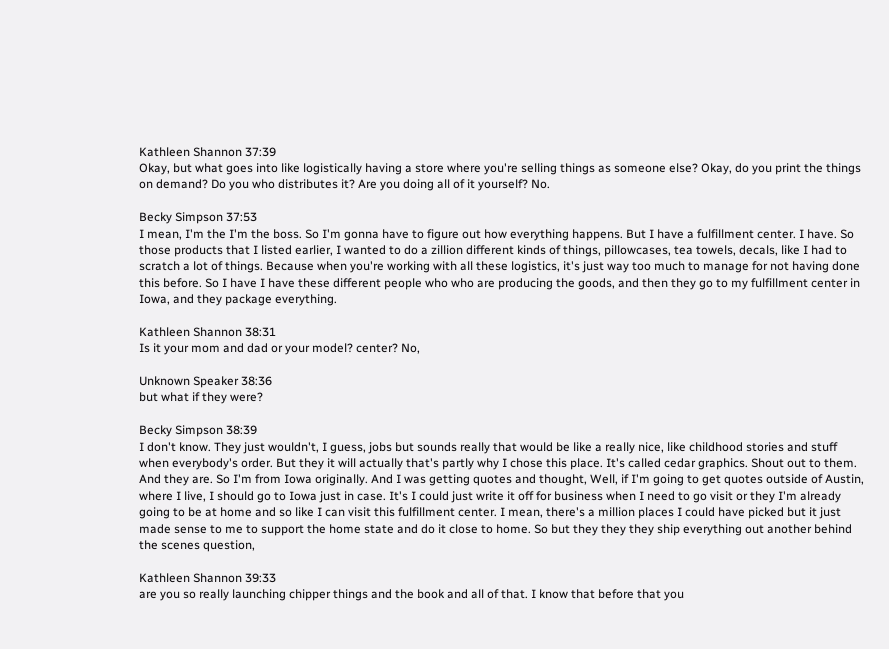Kathleen Shannon 37:39
Okay, but what goes into like logistically having a store where you're selling things as someone else? Okay, do you print the things on demand? Do you who distributes it? Are you doing all of it yourself? No.

Becky Simpson 37:53
I mean, I'm the I'm the boss. So I'm gonna have to figure out how everything happens. But I have a fulfillment center. I have. So those products that I listed earlier, I wanted to do a zillion different kinds of things, pillowcases, tea towels, decals, like I had to scratch a lot of things. Because when you're working with all these logistics, it's just way too much to manage for not having done this before. So I have I have these different people who who are producing the goods, and then they go to my fulfillment center in Iowa, and they package everything.

Kathleen Shannon 38:31
Is it your mom and dad or your model? center? No,

Unknown Speaker 38:36
but what if they were?

Becky Simpson 38:39
I don't know. They just wouldn't, I guess, jobs but sounds really that would be like a really nice, like childhood stories and stuff when everybody's order. But they it will actually that's partly why I chose this place. It's called cedar graphics. Shout out to them. And they are. So I'm from Iowa originally. And I was getting quotes and thought, Well, if I'm going to get quotes outside of Austin, where I live, I should go to Iowa just in case. It's I could just write it off for business when I need to go visit or they I'm already going to be at home and so like I can visit this fulfillment center. I mean, there's a million places I could have picked but it just made sense to me to support the home state and do it close to home. So but they they they ship everything out another behind the scenes question,

Kathleen Shannon 39:33
are you so really launching chipper things and the book and all of that. I know that before that you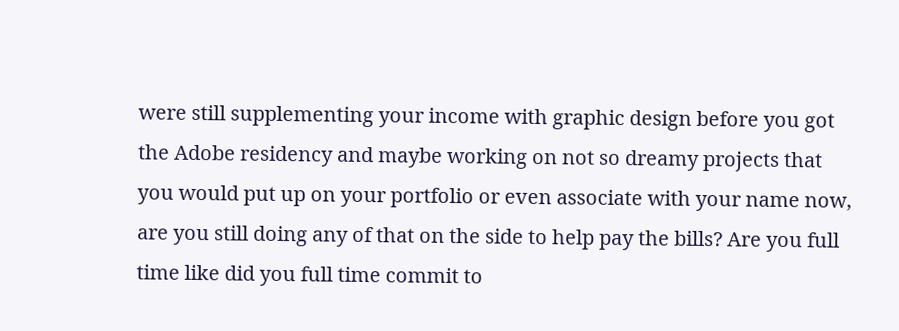were still supplementing your income with graphic design before you got the Adobe residency and maybe working on not so dreamy projects that you would put up on your portfolio or even associate with your name now, are you still doing any of that on the side to help pay the bills? Are you full time like did you full time commit to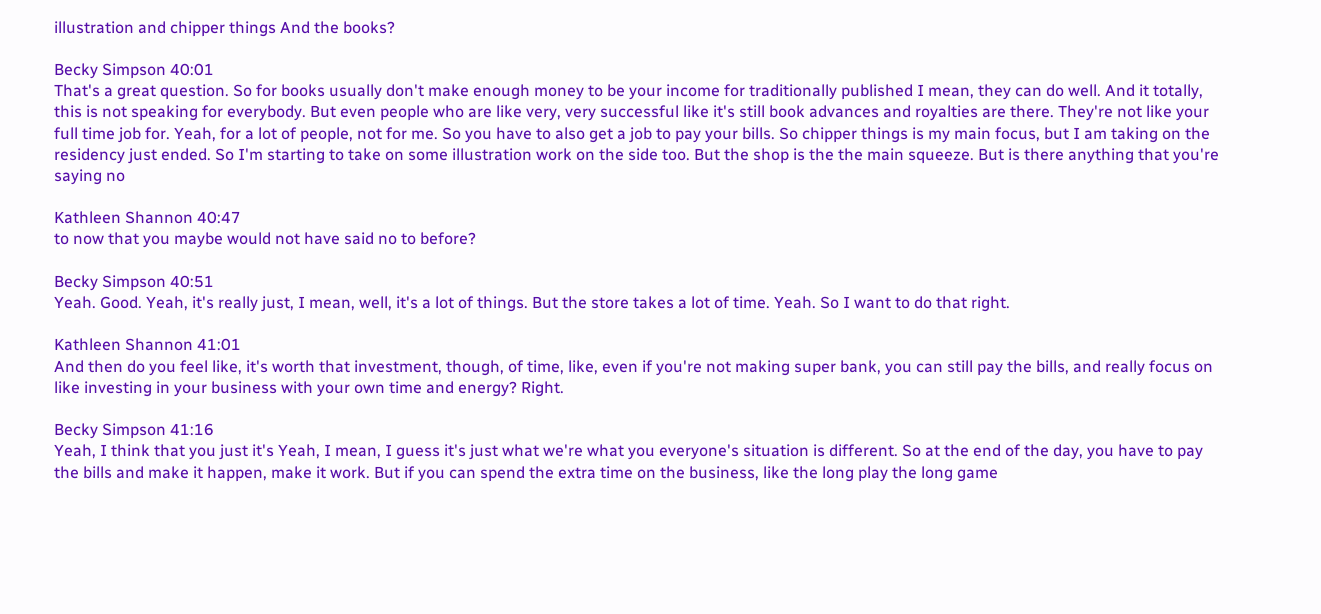illustration and chipper things And the books?

Becky Simpson 40:01
That's a great question. So for books usually don't make enough money to be your income for traditionally published I mean, they can do well. And it totally, this is not speaking for everybody. But even people who are like very, very successful like it's still book advances and royalties are there. They're not like your full time job for. Yeah, for a lot of people, not for me. So you have to also get a job to pay your bills. So chipper things is my main focus, but I am taking on the residency just ended. So I'm starting to take on some illustration work on the side too. But the shop is the the main squeeze. But is there anything that you're saying no

Kathleen Shannon 40:47
to now that you maybe would not have said no to before?

Becky Simpson 40:51
Yeah. Good. Yeah, it's really just, I mean, well, it's a lot of things. But the store takes a lot of time. Yeah. So I want to do that right.

Kathleen Shannon 41:01
And then do you feel like, it's worth that investment, though, of time, like, even if you're not making super bank, you can still pay the bills, and really focus on like investing in your business with your own time and energy? Right.

Becky Simpson 41:16
Yeah, I think that you just it's Yeah, I mean, I guess it's just what we're what you everyone's situation is different. So at the end of the day, you have to pay the bills and make it happen, make it work. But if you can spend the extra time on the business, like the long play the long game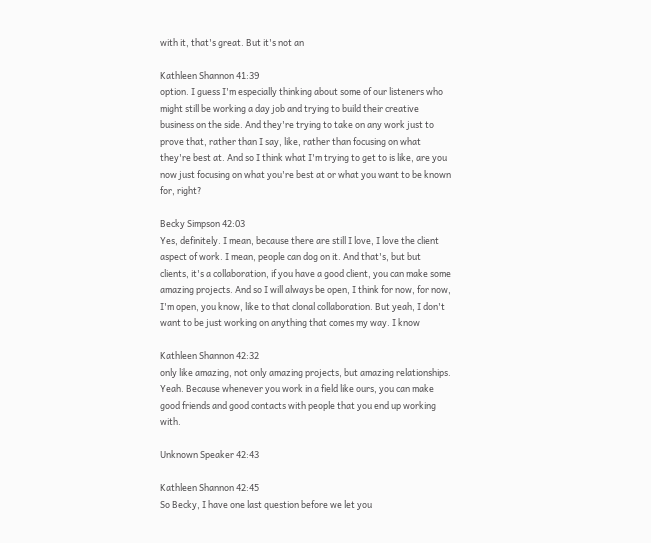with it, that's great. But it's not an

Kathleen Shannon 41:39
option. I guess I'm especially thinking about some of our listeners who might still be working a day job and trying to build their creative business on the side. And they're trying to take on any work just to prove that, rather than I say, like, rather than focusing on what they're best at. And so I think what I'm trying to get to is like, are you now just focusing on what you're best at or what you want to be known for, right?

Becky Simpson 42:03
Yes, definitely. I mean, because there are still I love, I love the client aspect of work. I mean, people can dog on it. And that's, but but clients, it's a collaboration, if you have a good client, you can make some amazing projects. And so I will always be open, I think for now, for now, I'm open, you know, like to that clonal collaboration. But yeah, I don't want to be just working on anything that comes my way. I know

Kathleen Shannon 42:32
only like amazing, not only amazing projects, but amazing relationships. Yeah. Because whenever you work in a field like ours, you can make good friends and good contacts with people that you end up working with.

Unknown Speaker 42:43

Kathleen Shannon 42:45
So Becky, I have one last question before we let you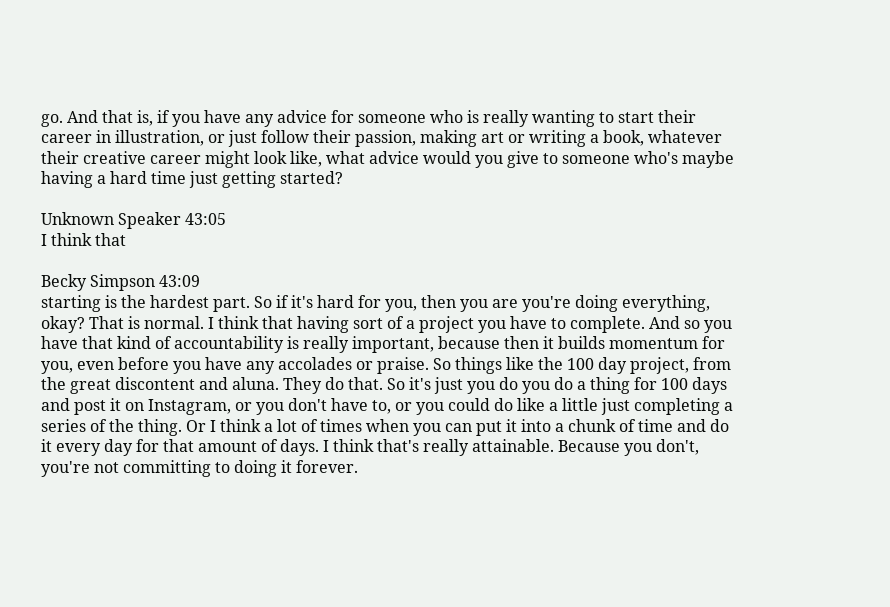go. And that is, if you have any advice for someone who is really wanting to start their career in illustration, or just follow their passion, making art or writing a book, whatever their creative career might look like, what advice would you give to someone who's maybe having a hard time just getting started?

Unknown Speaker 43:05
I think that

Becky Simpson 43:09
starting is the hardest part. So if it's hard for you, then you are you're doing everything, okay? That is normal. I think that having sort of a project you have to complete. And so you have that kind of accountability is really important, because then it builds momentum for you, even before you have any accolades or praise. So things like the 100 day project, from the great discontent and aluna. They do that. So it's just you do you do a thing for 100 days and post it on Instagram, or you don't have to, or you could do like a little just completing a series of the thing. Or I think a lot of times when you can put it into a chunk of time and do it every day for that amount of days. I think that's really attainable. Because you don't, you're not committing to doing it forever.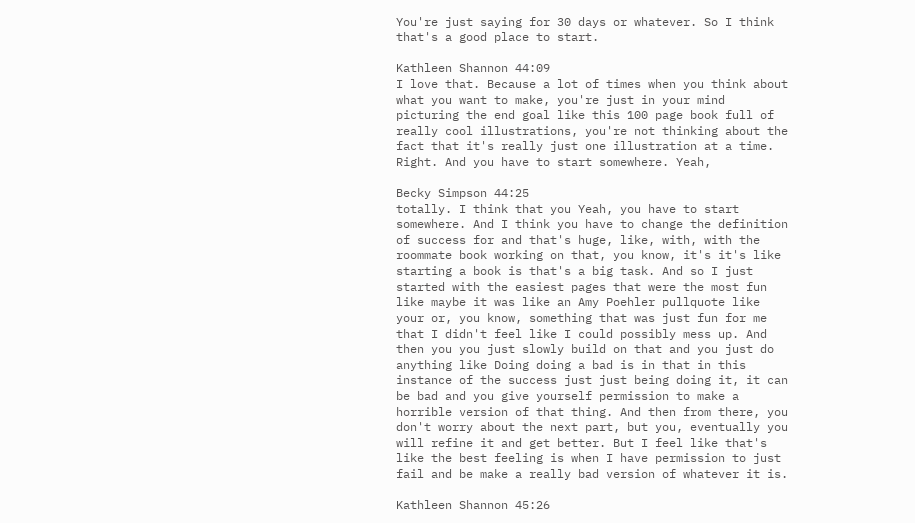You're just saying for 30 days or whatever. So I think that's a good place to start.

Kathleen Shannon 44:09
I love that. Because a lot of times when you think about what you want to make, you're just in your mind picturing the end goal like this 100 page book full of really cool illustrations, you're not thinking about the fact that it's really just one illustration at a time. Right. And you have to start somewhere. Yeah,

Becky Simpson 44:25
totally. I think that you Yeah, you have to start somewhere. And I think you have to change the definition of success for and that's huge, like, with, with the roommate book working on that, you know, it's it's like starting a book is that's a big task. And so I just started with the easiest pages that were the most fun like maybe it was like an Amy Poehler pullquote like your or, you know, something that was just fun for me that I didn't feel like I could possibly mess up. And then you you just slowly build on that and you just do anything like Doing doing a bad is in that in this instance of the success just just being doing it, it can be bad and you give yourself permission to make a horrible version of that thing. And then from there, you don't worry about the next part, but you, eventually you will refine it and get better. But I feel like that's like the best feeling is when I have permission to just fail and be make a really bad version of whatever it is.

Kathleen Shannon 45:26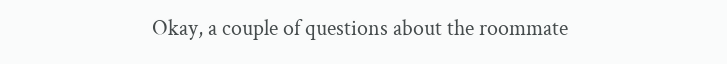Okay, a couple of questions about the roommate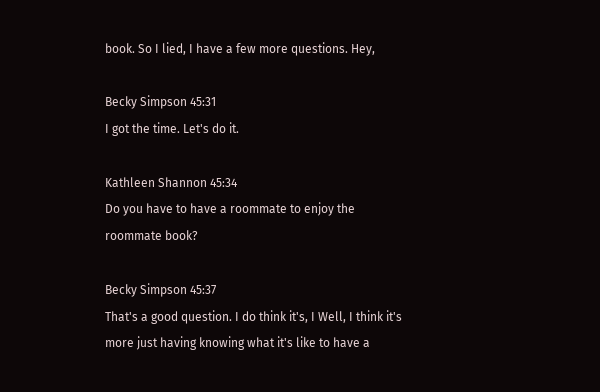book. So I lied, I have a few more questions. Hey,

Becky Simpson 45:31
I got the time. Let's do it.

Kathleen Shannon 45:34
Do you have to have a roommate to enjoy the roommate book?

Becky Simpson 45:37
That's a good question. I do think it's, I Well, I think it's more just having knowing what it's like to have a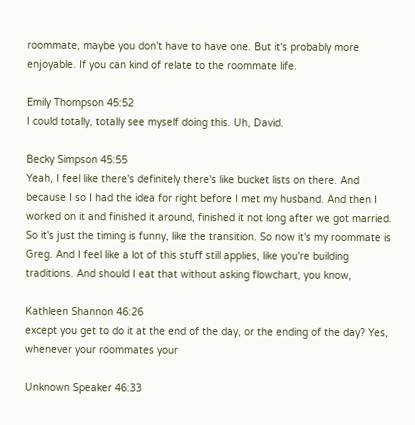roommate, maybe you don't have to have one. But it's probably more enjoyable. If you can kind of relate to the roommate life.

Emily Thompson 45:52
I could totally, totally see myself doing this. Uh, David.

Becky Simpson 45:55
Yeah, I feel like there's definitely there's like bucket lists on there. And because I so I had the idea for right before I met my husband. And then I worked on it and finished it around, finished it not long after we got married. So it's just the timing is funny, like the transition. So now it's my roommate is Greg. And I feel like a lot of this stuff still applies, like you're building traditions. And should I eat that without asking flowchart, you know,

Kathleen Shannon 46:26
except you get to do it at the end of the day, or the ending of the day? Yes, whenever your roommates your

Unknown Speaker 46:33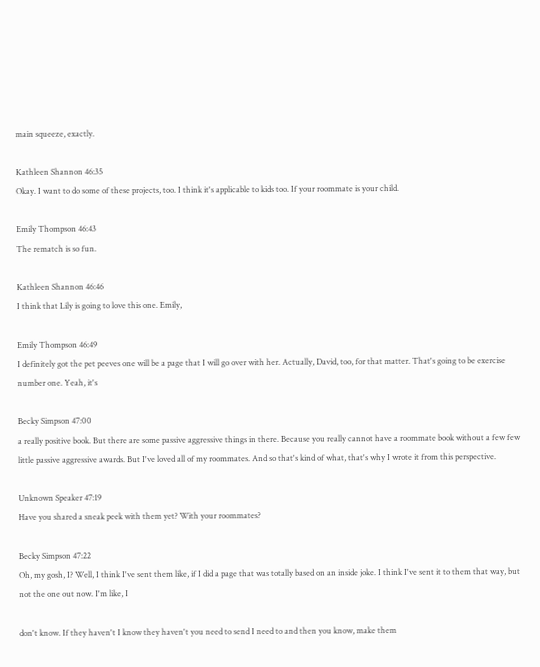main squeeze, exactly.

Kathleen Shannon 46:35
Okay. I want to do some of these projects, too. I think it's applicable to kids too. If your roommate is your child.

Emily Thompson 46:43
The rematch is so fun.

Kathleen Shannon 46:46
I think that Lily is going to love this one. Emily,

Emily Thompson 46:49
I definitely got the pet peeves one will be a page that I will go over with her. Actually, David, too, for that matter. That's going to be exercise number one. Yeah, it's

Becky Simpson 47:00
a really positive book. But there are some passive aggressive things in there. Because you really cannot have a roommate book without a few few little passive aggressive awards. But I've loved all of my roommates. And so that's kind of what, that's why I wrote it from this perspective.

Unknown Speaker 47:19
Have you shared a sneak peek with them yet? With your roommates?

Becky Simpson 47:22
Oh, my gosh, I? Well, I think I've sent them like, if I did a page that was totally based on an inside joke. I think I've sent it to them that way, but not the one out now. I'm like, I

don't know. If they haven't I know they haven't you need to send I need to and then you know, make them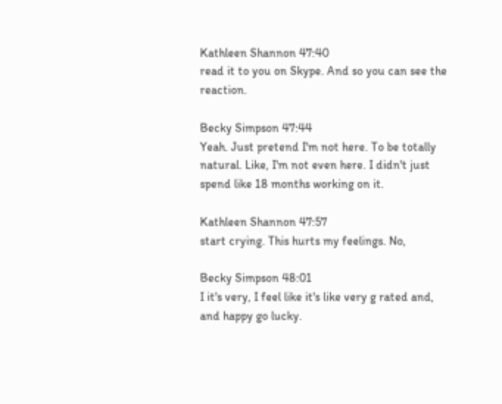Kathleen Shannon 47:40
read it to you on Skype. And so you can see the reaction.

Becky Simpson 47:44
Yeah. Just pretend I'm not here. To be totally natural. Like, I'm not even here. I didn't just spend like 18 months working on it.

Kathleen Shannon 47:57
start crying. This hurts my feelings. No,

Becky Simpson 48:01
I it's very, I feel like it's like very g rated and, and happy go lucky.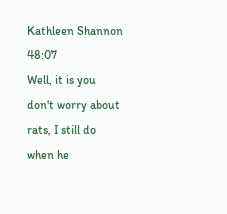Kathleen Shannon 48:07
Well, it is you don't worry about rats, I still do when he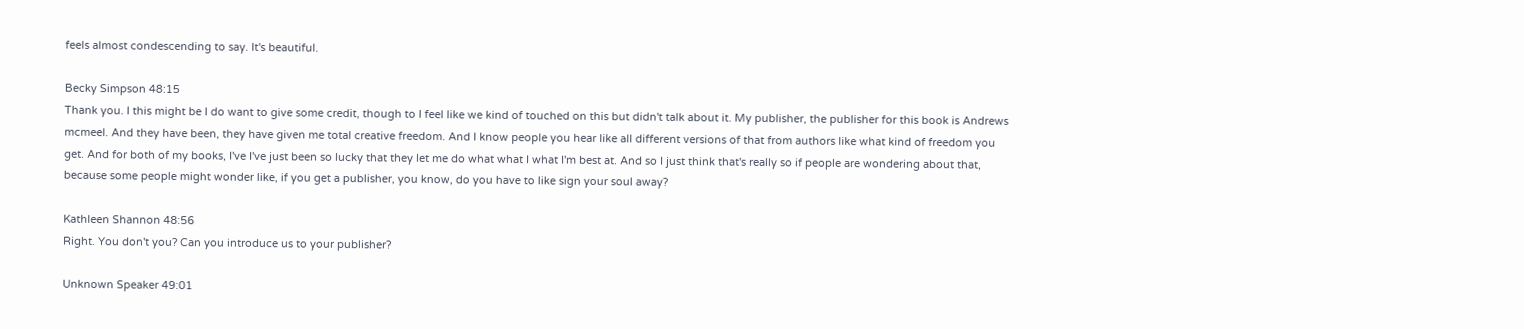feels almost condescending to say. It's beautiful.

Becky Simpson 48:15
Thank you. I this might be I do want to give some credit, though to I feel like we kind of touched on this but didn't talk about it. My publisher, the publisher for this book is Andrews mcmeel. And they have been, they have given me total creative freedom. And I know people you hear like all different versions of that from authors like what kind of freedom you get. And for both of my books, I've I've just been so lucky that they let me do what what I what I'm best at. And so I just think that's really so if people are wondering about that, because some people might wonder like, if you get a publisher, you know, do you have to like sign your soul away?

Kathleen Shannon 48:56
Right. You don't you? Can you introduce us to your publisher?

Unknown Speaker 49:01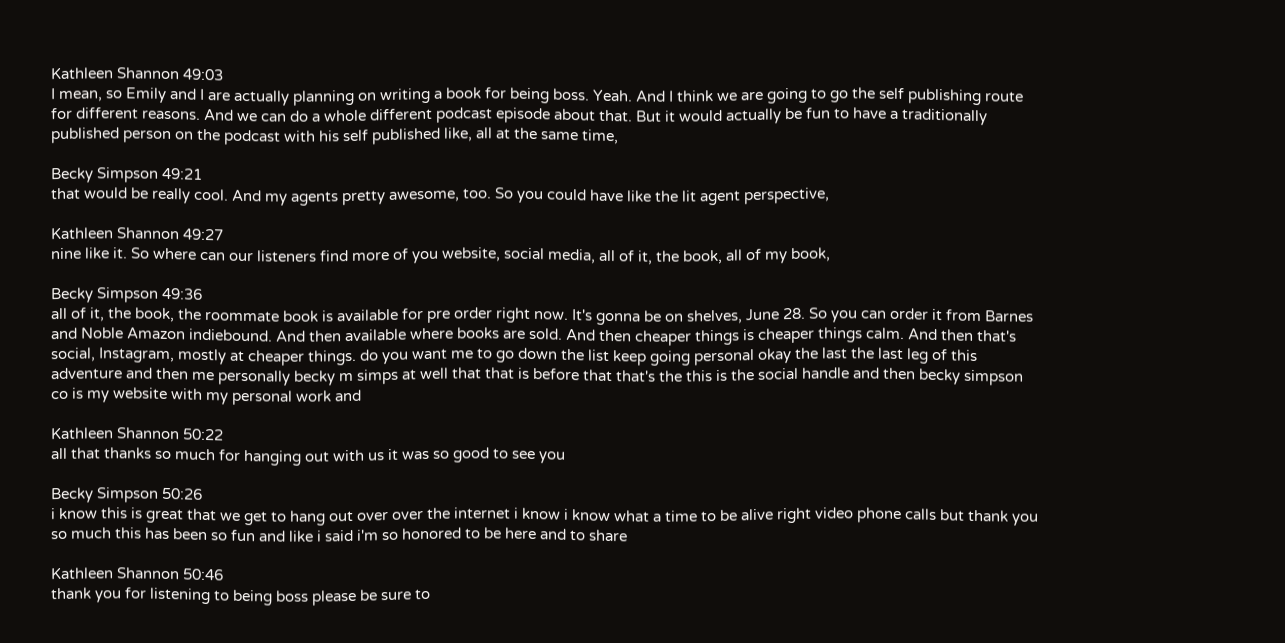Kathleen Shannon 49:03
I mean, so Emily and I are actually planning on writing a book for being boss. Yeah. And I think we are going to go the self publishing route for different reasons. And we can do a whole different podcast episode about that. But it would actually be fun to have a traditionally published person on the podcast with his self published like, all at the same time,

Becky Simpson 49:21
that would be really cool. And my agents pretty awesome, too. So you could have like the lit agent perspective,

Kathleen Shannon 49:27
nine like it. So where can our listeners find more of you website, social media, all of it, the book, all of my book,

Becky Simpson 49:36
all of it, the book, the roommate book is available for pre order right now. It's gonna be on shelves, June 28. So you can order it from Barnes and Noble Amazon indiebound. And then available where books are sold. And then cheaper things is cheaper things calm. And then that's social, Instagram, mostly at cheaper things. do you want me to go down the list keep going personal okay the last the last leg of this adventure and then me personally becky m simps at well that that is before that that's the this is the social handle and then becky simpson co is my website with my personal work and

Kathleen Shannon 50:22
all that thanks so much for hanging out with us it was so good to see you

Becky Simpson 50:26
i know this is great that we get to hang out over over the internet i know i know what a time to be alive right video phone calls but thank you so much this has been so fun and like i said i'm so honored to be here and to share

Kathleen Shannon 50:46
thank you for listening to being boss please be sure to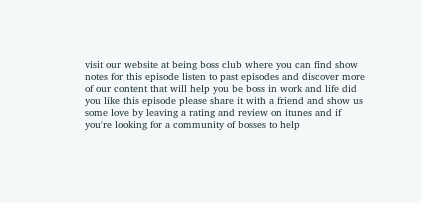visit our website at being boss club where you can find show notes for this episode listen to past episodes and discover more of our content that will help you be boss in work and life did you like this episode please share it with a friend and show us some love by leaving a rating and review on itunes and if you're looking for a community of bosses to help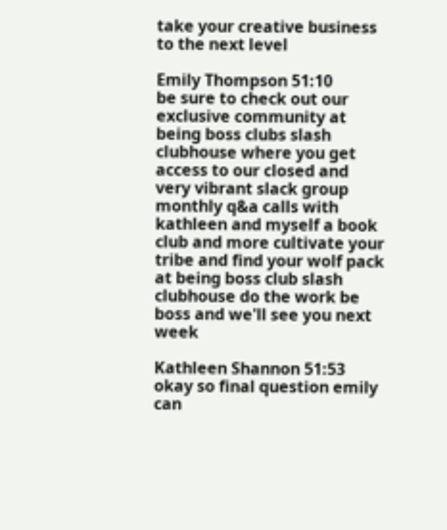take your creative business to the next level

Emily Thompson 51:10
be sure to check out our exclusive community at being boss clubs slash clubhouse where you get access to our closed and very vibrant slack group monthly q&a calls with kathleen and myself a book club and more cultivate your tribe and find your wolf pack at being boss club slash clubhouse do the work be boss and we'll see you next week

Kathleen Shannon 51:53
okay so final question emily can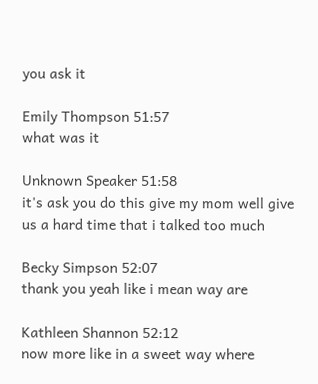you ask it

Emily Thompson 51:57
what was it

Unknown Speaker 51:58
it's ask you do this give my mom well give us a hard time that i talked too much

Becky Simpson 52:07
thank you yeah like i mean way are

Kathleen Shannon 52:12
now more like in a sweet way where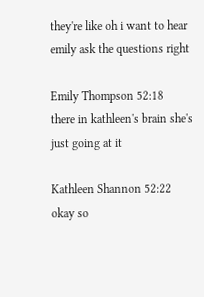they're like oh i want to hear emily ask the questions right

Emily Thompson 52:18
there in kathleen's brain she's just going at it

Kathleen Shannon 52:22
okay so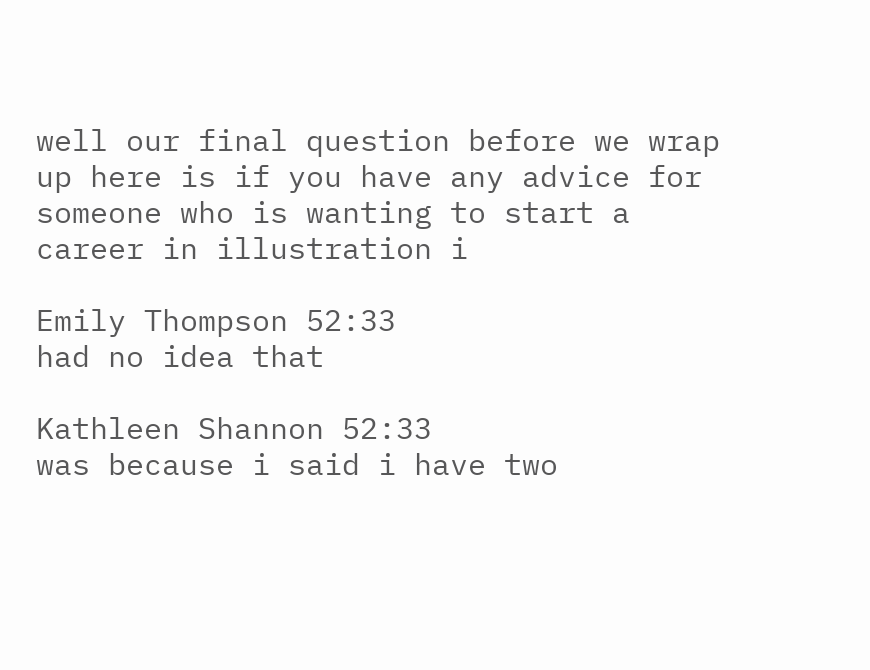well our final question before we wrap up here is if you have any advice for someone who is wanting to start a career in illustration i

Emily Thompson 52:33
had no idea that

Kathleen Shannon 52:33
was because i said i have two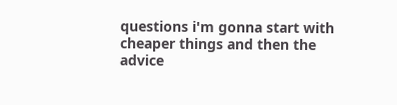questions i'm gonna start with cheaper things and then the advice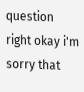question right okay i'm sorry that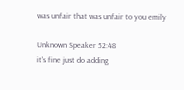was unfair that was unfair to you emily

Unknown Speaker 52:48
it's fine just do adding